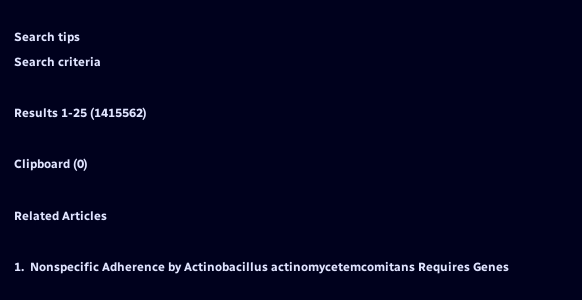Search tips
Search criteria

Results 1-25 (1415562)

Clipboard (0)

Related Articles

1.  Nonspecific Adherence by Actinobacillus actinomycetemcomitans Requires Genes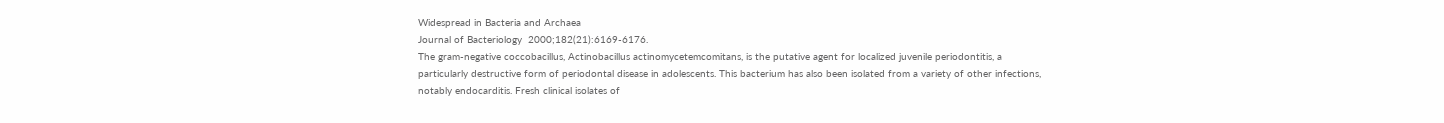Widespread in Bacteria and Archaea
Journal of Bacteriology  2000;182(21):6169-6176.
The gram-negative coccobacillus, Actinobacillus actinomycetemcomitans, is the putative agent for localized juvenile periodontitis, a particularly destructive form of periodontal disease in adolescents. This bacterium has also been isolated from a variety of other infections, notably endocarditis. Fresh clinical isolates of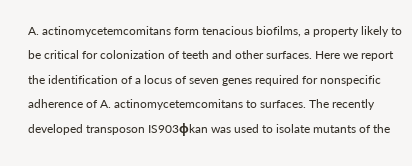A. actinomycetemcomitans form tenacious biofilms, a property likely to be critical for colonization of teeth and other surfaces. Here we report the identification of a locus of seven genes required for nonspecific adherence of A. actinomycetemcomitans to surfaces. The recently developed transposon IS903φkan was used to isolate mutants of the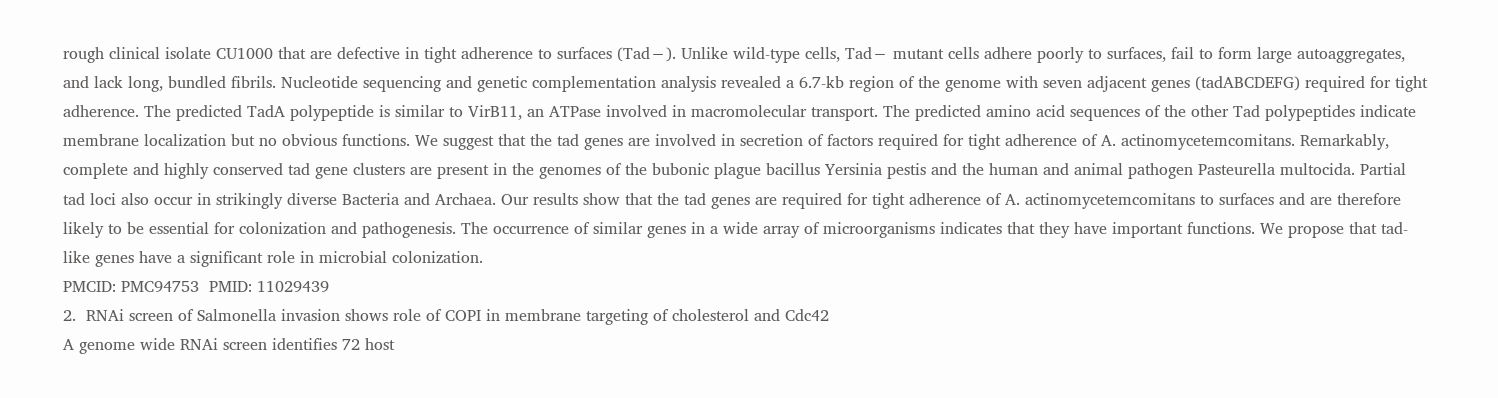rough clinical isolate CU1000 that are defective in tight adherence to surfaces (Tad−). Unlike wild-type cells, Tad− mutant cells adhere poorly to surfaces, fail to form large autoaggregates, and lack long, bundled fibrils. Nucleotide sequencing and genetic complementation analysis revealed a 6.7-kb region of the genome with seven adjacent genes (tadABCDEFG) required for tight adherence. The predicted TadA polypeptide is similar to VirB11, an ATPase involved in macromolecular transport. The predicted amino acid sequences of the other Tad polypeptides indicate membrane localization but no obvious functions. We suggest that the tad genes are involved in secretion of factors required for tight adherence of A. actinomycetemcomitans. Remarkably, complete and highly conserved tad gene clusters are present in the genomes of the bubonic plague bacillus Yersinia pestis and the human and animal pathogen Pasteurella multocida. Partial tad loci also occur in strikingly diverse Bacteria and Archaea. Our results show that the tad genes are required for tight adherence of A. actinomycetemcomitans to surfaces and are therefore likely to be essential for colonization and pathogenesis. The occurrence of similar genes in a wide array of microorganisms indicates that they have important functions. We propose that tad-like genes have a significant role in microbial colonization.
PMCID: PMC94753  PMID: 11029439
2.  RNAi screen of Salmonella invasion shows role of COPI in membrane targeting of cholesterol and Cdc42
A genome wide RNAi screen identifies 72 host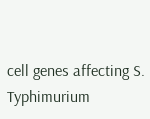cell genes affecting S. Typhimurium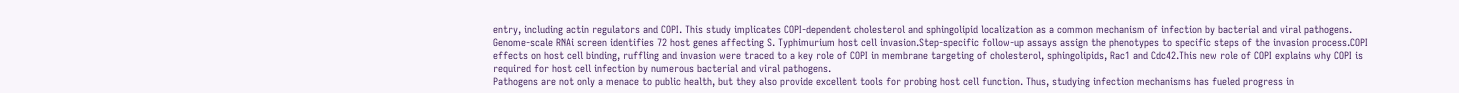entry, including actin regulators and COPI. This study implicates COPI-dependent cholesterol and sphingolipid localization as a common mechanism of infection by bacterial and viral pathogens.
Genome-scale RNAi screen identifies 72 host genes affecting S. Typhimurium host cell invasion.Step-specific follow-up assays assign the phenotypes to specific steps of the invasion process.COPI effects on host cell binding, ruffling and invasion were traced to a key role of COPI in membrane targeting of cholesterol, sphingolipids, Rac1 and Cdc42.This new role of COPI explains why COPI is required for host cell infection by numerous bacterial and viral pathogens.
Pathogens are not only a menace to public health, but they also provide excellent tools for probing host cell function. Thus, studying infection mechanisms has fueled progress in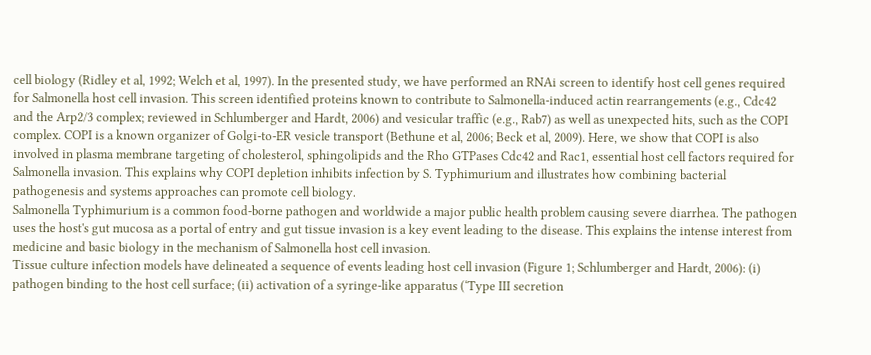cell biology (Ridley et al, 1992; Welch et al, 1997). In the presented study, we have performed an RNAi screen to identify host cell genes required for Salmonella host cell invasion. This screen identified proteins known to contribute to Salmonella-induced actin rearrangements (e.g., Cdc42 and the Arp2/3 complex; reviewed in Schlumberger and Hardt, 2006) and vesicular traffic (e.g., Rab7) as well as unexpected hits, such as the COPI complex. COPI is a known organizer of Golgi-to-ER vesicle transport (Bethune et al, 2006; Beck et al, 2009). Here, we show that COPI is also involved in plasma membrane targeting of cholesterol, sphingolipids and the Rho GTPases Cdc42 and Rac1, essential host cell factors required for Salmonella invasion. This explains why COPI depletion inhibits infection by S. Typhimurium and illustrates how combining bacterial pathogenesis and systems approaches can promote cell biology.
Salmonella Typhimurium is a common food-borne pathogen and worldwide a major public health problem causing severe diarrhea. The pathogen uses the host's gut mucosa as a portal of entry and gut tissue invasion is a key event leading to the disease. This explains the intense interest from medicine and basic biology in the mechanism of Salmonella host cell invasion.
Tissue culture infection models have delineated a sequence of events leading host cell invasion (Figure 1; Schlumberger and Hardt, 2006): (i) pathogen binding to the host cell surface; (ii) activation of a syringe-like apparatus (‘Type III secretion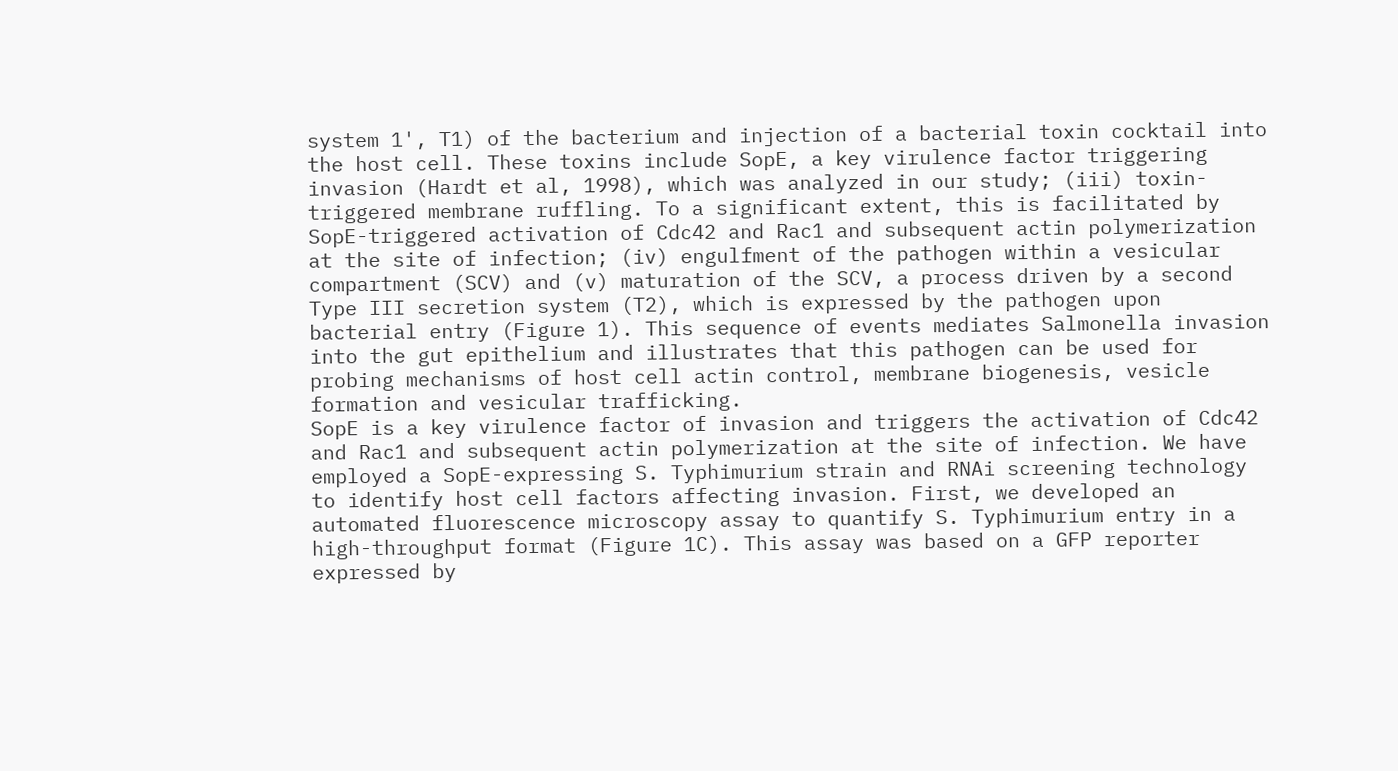system 1', T1) of the bacterium and injection of a bacterial toxin cocktail into the host cell. These toxins include SopE, a key virulence factor triggering invasion (Hardt et al, 1998), which was analyzed in our study; (iii) toxin-triggered membrane ruffling. To a significant extent, this is facilitated by SopE-triggered activation of Cdc42 and Rac1 and subsequent actin polymerization at the site of infection; (iv) engulfment of the pathogen within a vesicular compartment (SCV) and (v) maturation of the SCV, a process driven by a second Type III secretion system (T2), which is expressed by the pathogen upon bacterial entry (Figure 1). This sequence of events mediates Salmonella invasion into the gut epithelium and illustrates that this pathogen can be used for probing mechanisms of host cell actin control, membrane biogenesis, vesicle formation and vesicular trafficking.
SopE is a key virulence factor of invasion and triggers the activation of Cdc42 and Rac1 and subsequent actin polymerization at the site of infection. We have employed a SopE-expressing S. Typhimurium strain and RNAi screening technology to identify host cell factors affecting invasion. First, we developed an automated fluorescence microscopy assay to quantify S. Typhimurium entry in a high-throughput format (Figure 1C). This assay was based on a GFP reporter expressed by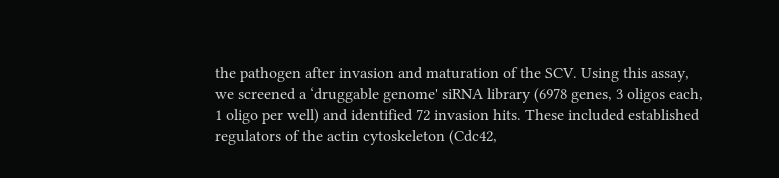the pathogen after invasion and maturation of the SCV. Using this assay, we screened a ‘druggable genome' siRNA library (6978 genes, 3 oligos each, 1 oligo per well) and identified 72 invasion hits. These included established regulators of the actin cytoskeleton (Cdc42,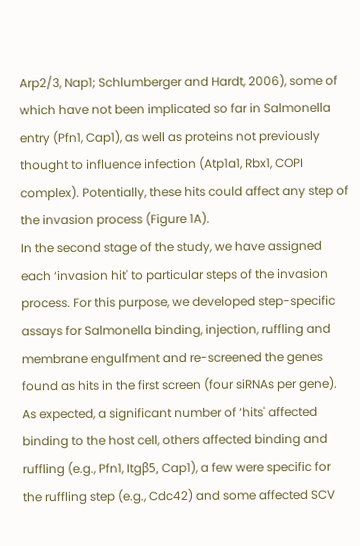Arp2/3, Nap1; Schlumberger and Hardt, 2006), some of which have not been implicated so far in Salmonella entry (Pfn1, Cap1), as well as proteins not previously thought to influence infection (Atp1a1, Rbx1, COPI complex). Potentially, these hits could affect any step of the invasion process (Figure 1A).
In the second stage of the study, we have assigned each ‘invasion hit' to particular steps of the invasion process. For this purpose, we developed step-specific assays for Salmonella binding, injection, ruffling and membrane engulfment and re-screened the genes found as hits in the first screen (four siRNAs per gene). As expected, a significant number of ‘hits' affected binding to the host cell, others affected binding and ruffling (e.g., Pfn1, Itgβ5, Cap1), a few were specific for the ruffling step (e.g., Cdc42) and some affected SCV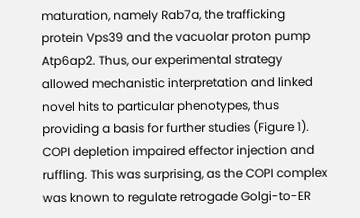maturation, namely Rab7a, the trafficking protein Vps39 and the vacuolar proton pump Atp6ap2. Thus, our experimental strategy allowed mechanistic interpretation and linked novel hits to particular phenotypes, thus providing a basis for further studies (Figure 1).
COPI depletion impaired effector injection and ruffling. This was surprising, as the COPI complex was known to regulate retrogade Golgi-to-ER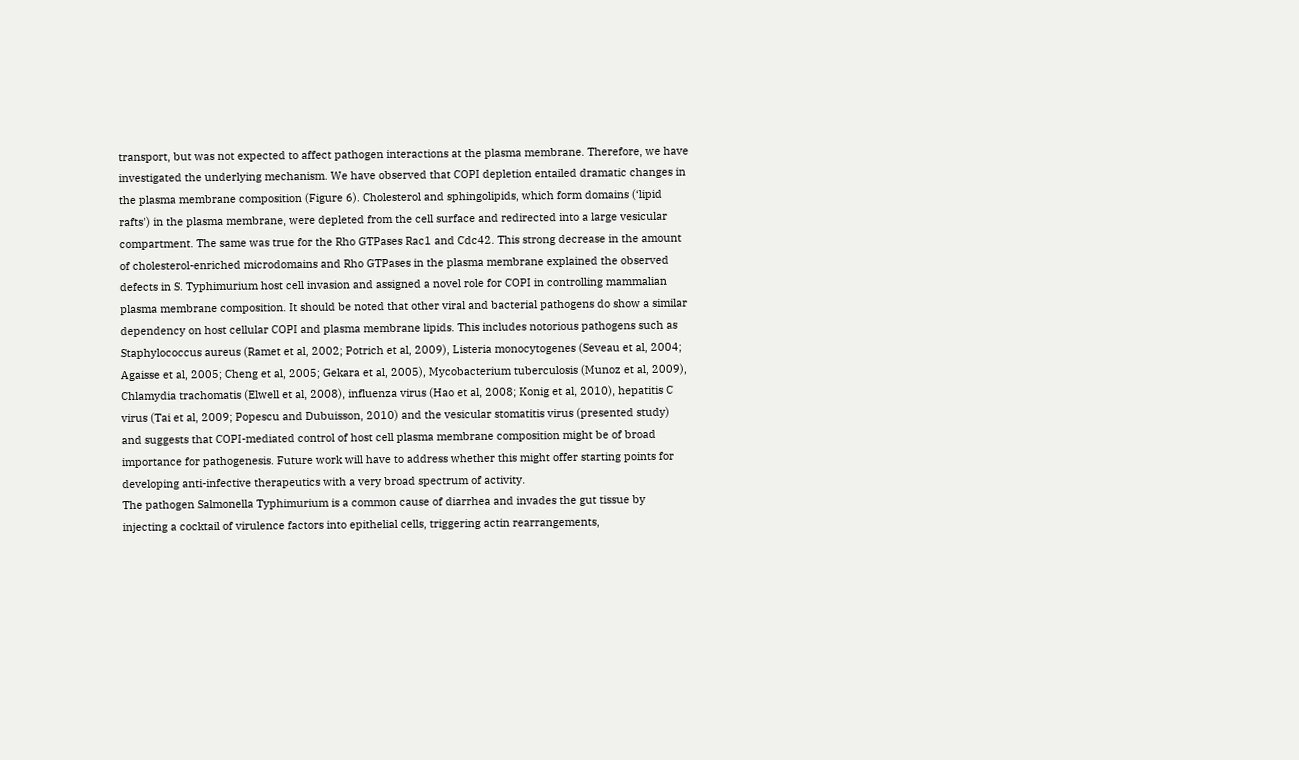transport, but was not expected to affect pathogen interactions at the plasma membrane. Therefore, we have investigated the underlying mechanism. We have observed that COPI depletion entailed dramatic changes in the plasma membrane composition (Figure 6). Cholesterol and sphingolipids, which form domains (‘lipid rafts') in the plasma membrane, were depleted from the cell surface and redirected into a large vesicular compartment. The same was true for the Rho GTPases Rac1 and Cdc42. This strong decrease in the amount of cholesterol-enriched microdomains and Rho GTPases in the plasma membrane explained the observed defects in S. Typhimurium host cell invasion and assigned a novel role for COPI in controlling mammalian plasma membrane composition. It should be noted that other viral and bacterial pathogens do show a similar dependency on host cellular COPI and plasma membrane lipids. This includes notorious pathogens such as Staphylococcus aureus (Ramet et al, 2002; Potrich et al, 2009), Listeria monocytogenes (Seveau et al, 2004; Agaisse et al, 2005; Cheng et al, 2005; Gekara et al, 2005), Mycobacterium tuberculosis (Munoz et al, 2009), Chlamydia trachomatis (Elwell et al, 2008), influenza virus (Hao et al, 2008; Konig et al, 2010), hepatitis C virus (Tai et al, 2009; Popescu and Dubuisson, 2010) and the vesicular stomatitis virus (presented study) and suggests that COPI-mediated control of host cell plasma membrane composition might be of broad importance for pathogenesis. Future work will have to address whether this might offer starting points for developing anti-infective therapeutics with a very broad spectrum of activity.
The pathogen Salmonella Typhimurium is a common cause of diarrhea and invades the gut tissue by injecting a cocktail of virulence factors into epithelial cells, triggering actin rearrangements,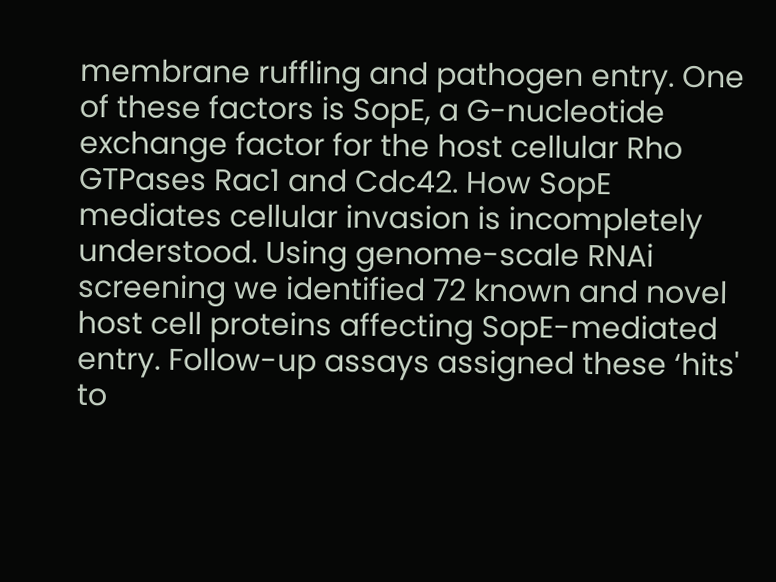membrane ruffling and pathogen entry. One of these factors is SopE, a G-nucleotide exchange factor for the host cellular Rho GTPases Rac1 and Cdc42. How SopE mediates cellular invasion is incompletely understood. Using genome-scale RNAi screening we identified 72 known and novel host cell proteins affecting SopE-mediated entry. Follow-up assays assigned these ‘hits' to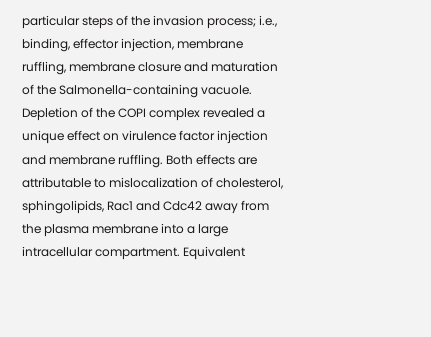particular steps of the invasion process; i.e., binding, effector injection, membrane ruffling, membrane closure and maturation of the Salmonella-containing vacuole. Depletion of the COPI complex revealed a unique effect on virulence factor injection and membrane ruffling. Both effects are attributable to mislocalization of cholesterol, sphingolipids, Rac1 and Cdc42 away from the plasma membrane into a large intracellular compartment. Equivalent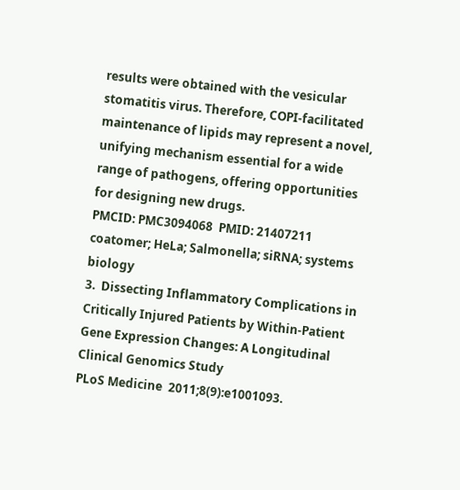results were obtained with the vesicular stomatitis virus. Therefore, COPI-facilitated maintenance of lipids may represent a novel, unifying mechanism essential for a wide range of pathogens, offering opportunities for designing new drugs.
PMCID: PMC3094068  PMID: 21407211
coatomer; HeLa; Salmonella; siRNA; systems biology
3.  Dissecting Inflammatory Complications in Critically Injured Patients by Within-Patient Gene Expression Changes: A Longitudinal Clinical Genomics Study
PLoS Medicine  2011;8(9):e1001093.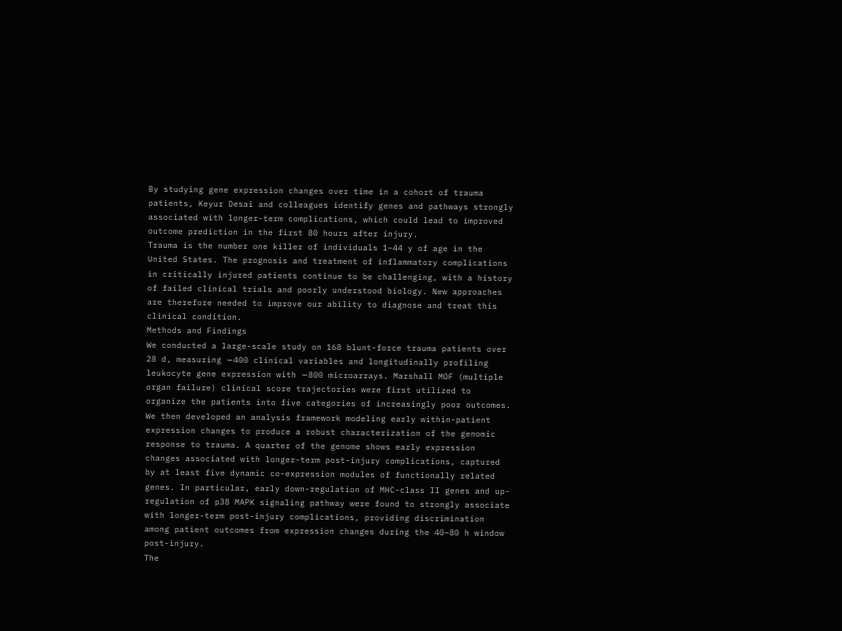By studying gene expression changes over time in a cohort of trauma patients, Keyur Desai and colleagues identify genes and pathways strongly associated with longer-term complications, which could lead to improved outcome prediction in the first 80 hours after injury.
Trauma is the number one killer of individuals 1–44 y of age in the United States. The prognosis and treatment of inflammatory complications in critically injured patients continue to be challenging, with a history of failed clinical trials and poorly understood biology. New approaches are therefore needed to improve our ability to diagnose and treat this clinical condition.
Methods and Findings
We conducted a large-scale study on 168 blunt-force trauma patients over 28 d, measuring ∼400 clinical variables and longitudinally profiling leukocyte gene expression with ∼800 microarrays. Marshall MOF (multiple organ failure) clinical score trajectories were first utilized to organize the patients into five categories of increasingly poor outcomes. We then developed an analysis framework modeling early within-patient expression changes to produce a robust characterization of the genomic response to trauma. A quarter of the genome shows early expression changes associated with longer-term post-injury complications, captured by at least five dynamic co-expression modules of functionally related genes. In particular, early down-regulation of MHC-class II genes and up-regulation of p38 MAPK signaling pathway were found to strongly associate with longer-term post-injury complications, providing discrimination among patient outcomes from expression changes during the 40–80 h window post-injury.
The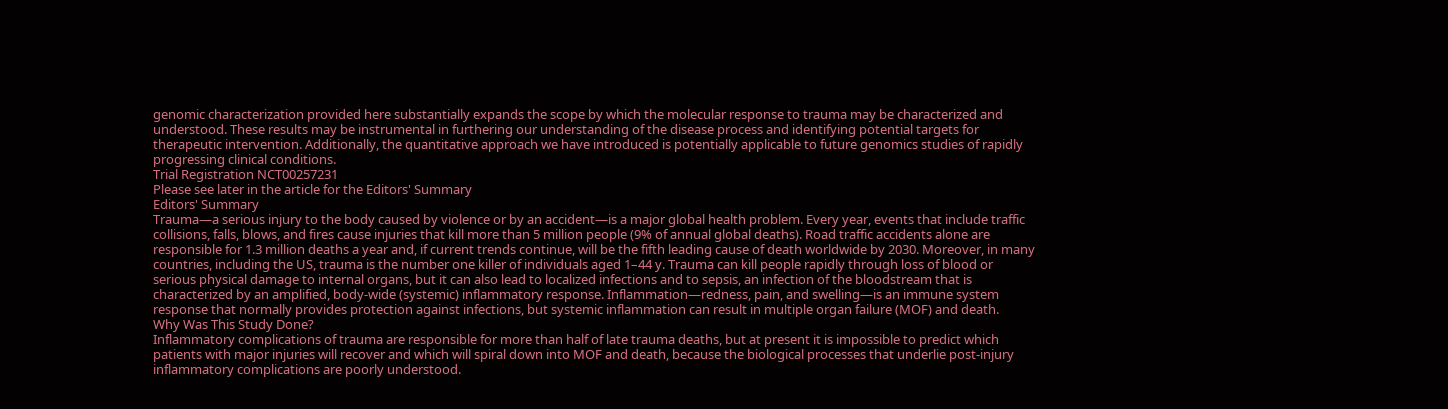genomic characterization provided here substantially expands the scope by which the molecular response to trauma may be characterized and understood. These results may be instrumental in furthering our understanding of the disease process and identifying potential targets for therapeutic intervention. Additionally, the quantitative approach we have introduced is potentially applicable to future genomics studies of rapidly progressing clinical conditions.
Trial Registration NCT00257231
Please see later in the article for the Editors' Summary
Editors' Summary
Trauma—a serious injury to the body caused by violence or by an accident—is a major global health problem. Every year, events that include traffic collisions, falls, blows, and fires cause injuries that kill more than 5 million people (9% of annual global deaths). Road traffic accidents alone are responsible for 1.3 million deaths a year and, if current trends continue, will be the fifth leading cause of death worldwide by 2030. Moreover, in many countries, including the US, trauma is the number one killer of individuals aged 1–44 y. Trauma can kill people rapidly through loss of blood or serious physical damage to internal organs, but it can also lead to localized infections and to sepsis, an infection of the bloodstream that is characterized by an amplified, body-wide (systemic) inflammatory response. Inflammation—redness, pain, and swelling—is an immune system response that normally provides protection against infections, but systemic inflammation can result in multiple organ failure (MOF) and death.
Why Was This Study Done?
Inflammatory complications of trauma are responsible for more than half of late trauma deaths, but at present it is impossible to predict which patients with major injuries will recover and which will spiral down into MOF and death, because the biological processes that underlie post-injury inflammatory complications are poorly understood.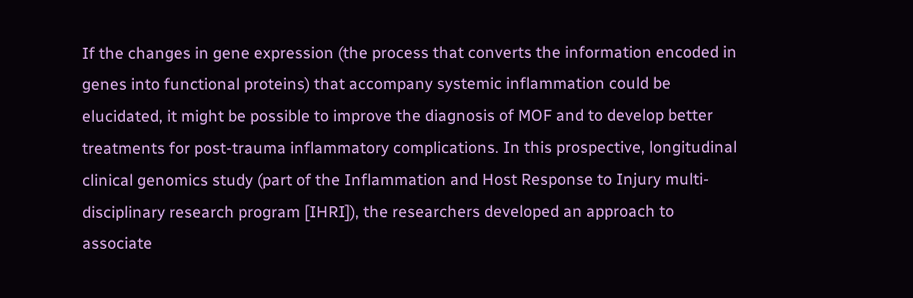If the changes in gene expression (the process that converts the information encoded in genes into functional proteins) that accompany systemic inflammation could be elucidated, it might be possible to improve the diagnosis of MOF and to develop better treatments for post-trauma inflammatory complications. In this prospective, longitudinal clinical genomics study (part of the Inflammation and Host Response to Injury multi-disciplinary research program [IHRI]), the researchers developed an approach to associate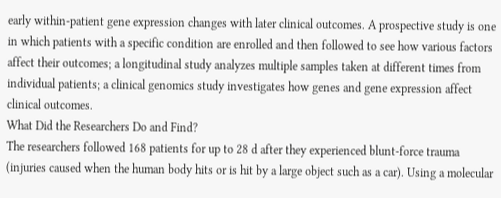early within-patient gene expression changes with later clinical outcomes. A prospective study is one in which patients with a specific condition are enrolled and then followed to see how various factors affect their outcomes; a longitudinal study analyzes multiple samples taken at different times from individual patients; a clinical genomics study investigates how genes and gene expression affect clinical outcomes.
What Did the Researchers Do and Find?
The researchers followed 168 patients for up to 28 d after they experienced blunt-force trauma (injuries caused when the human body hits or is hit by a large object such as a car). Using a molecular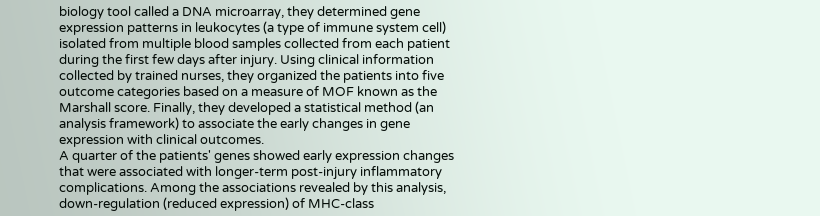biology tool called a DNA microarray, they determined gene expression patterns in leukocytes (a type of immune system cell) isolated from multiple blood samples collected from each patient during the first few days after injury. Using clinical information collected by trained nurses, they organized the patients into five outcome categories based on a measure of MOF known as the Marshall score. Finally, they developed a statistical method (an analysis framework) to associate the early changes in gene expression with clinical outcomes.
A quarter of the patients' genes showed early expression changes that were associated with longer-term post-injury inflammatory complications. Among the associations revealed by this analysis, down-regulation (reduced expression) of MHC-class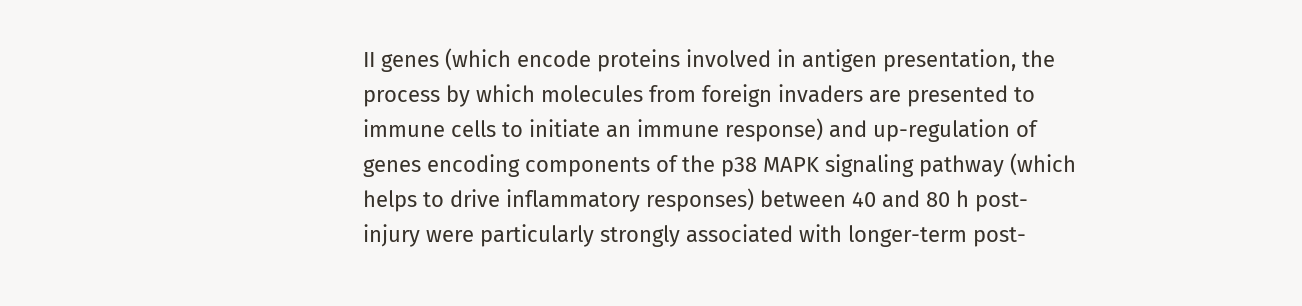II genes (which encode proteins involved in antigen presentation, the process by which molecules from foreign invaders are presented to immune cells to initiate an immune response) and up-regulation of genes encoding components of the p38 MAPK signaling pathway (which helps to drive inflammatory responses) between 40 and 80 h post-injury were particularly strongly associated with longer-term post-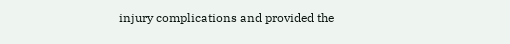injury complications and provided the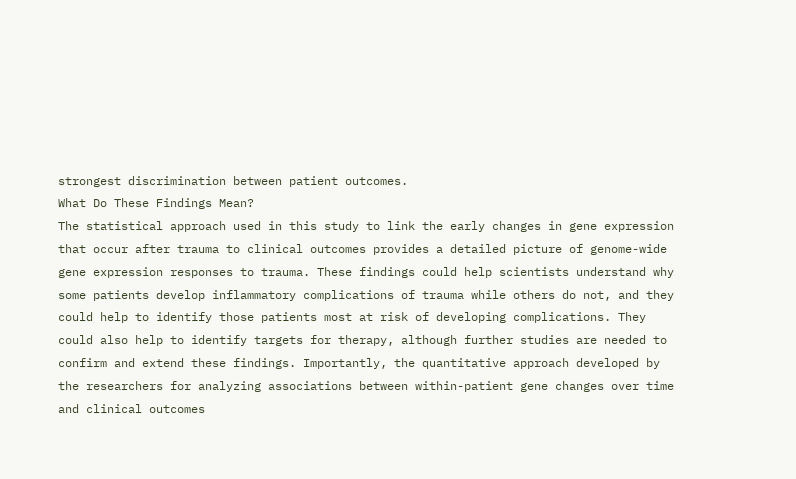strongest discrimination between patient outcomes.
What Do These Findings Mean?
The statistical approach used in this study to link the early changes in gene expression that occur after trauma to clinical outcomes provides a detailed picture of genome-wide gene expression responses to trauma. These findings could help scientists understand why some patients develop inflammatory complications of trauma while others do not, and they could help to identify those patients most at risk of developing complications. They could also help to identify targets for therapy, although further studies are needed to confirm and extend these findings. Importantly, the quantitative approach developed by the researchers for analyzing associations between within-patient gene changes over time and clinical outcomes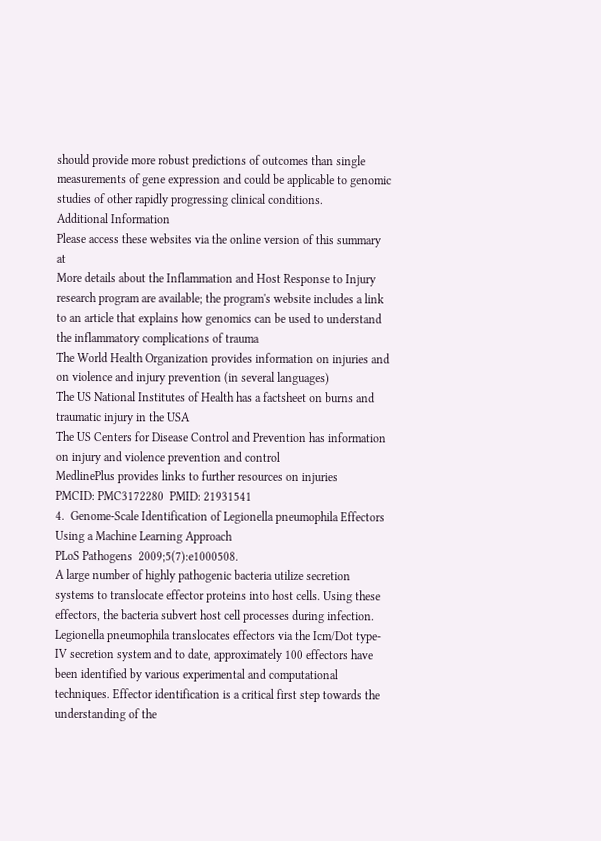should provide more robust predictions of outcomes than single measurements of gene expression and could be applicable to genomic studies of other rapidly progressing clinical conditions.
Additional Information
Please access these websites via the online version of this summary at
More details about the Inflammation and Host Response to Injury research program are available; the program's website includes a link to an article that explains how genomics can be used to understand the inflammatory complications of trauma
The World Health Organization provides information on injuries and on violence and injury prevention (in several languages)
The US National Institutes of Health has a factsheet on burns and traumatic injury in the USA
The US Centers for Disease Control and Prevention has information on injury and violence prevention and control
MedlinePlus provides links to further resources on injuries
PMCID: PMC3172280  PMID: 21931541
4.  Genome-Scale Identification of Legionella pneumophila Effectors Using a Machine Learning Approach
PLoS Pathogens  2009;5(7):e1000508.
A large number of highly pathogenic bacteria utilize secretion systems to translocate effector proteins into host cells. Using these effectors, the bacteria subvert host cell processes during infection. Legionella pneumophila translocates effectors via the Icm/Dot type-IV secretion system and to date, approximately 100 effectors have been identified by various experimental and computational techniques. Effector identification is a critical first step towards the understanding of the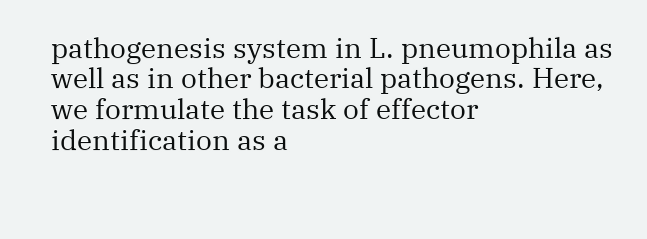pathogenesis system in L. pneumophila as well as in other bacterial pathogens. Here, we formulate the task of effector identification as a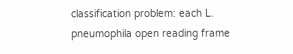classification problem: each L. pneumophila open reading frame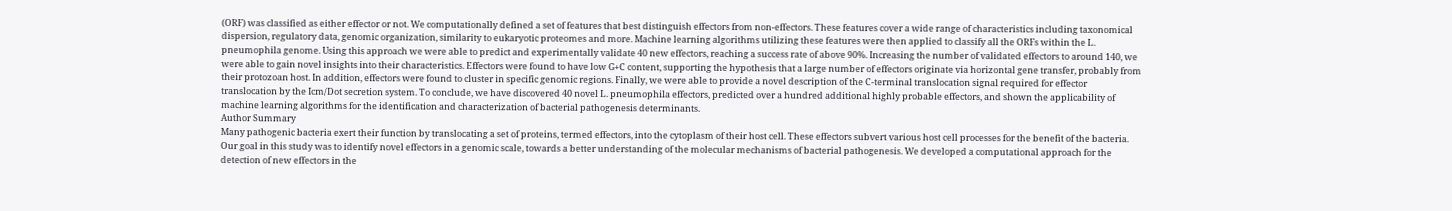(ORF) was classified as either effector or not. We computationally defined a set of features that best distinguish effectors from non-effectors. These features cover a wide range of characteristics including taxonomical dispersion, regulatory data, genomic organization, similarity to eukaryotic proteomes and more. Machine learning algorithms utilizing these features were then applied to classify all the ORFs within the L. pneumophila genome. Using this approach we were able to predict and experimentally validate 40 new effectors, reaching a success rate of above 90%. Increasing the number of validated effectors to around 140, we were able to gain novel insights into their characteristics. Effectors were found to have low G+C content, supporting the hypothesis that a large number of effectors originate via horizontal gene transfer, probably from their protozoan host. In addition, effectors were found to cluster in specific genomic regions. Finally, we were able to provide a novel description of the C-terminal translocation signal required for effector translocation by the Icm/Dot secretion system. To conclude, we have discovered 40 novel L. pneumophila effectors, predicted over a hundred additional highly probable effectors, and shown the applicability of machine learning algorithms for the identification and characterization of bacterial pathogenesis determinants.
Author Summary
Many pathogenic bacteria exert their function by translocating a set of proteins, termed effectors, into the cytoplasm of their host cell. These effectors subvert various host cell processes for the benefit of the bacteria. Our goal in this study was to identify novel effectors in a genomic scale, towards a better understanding of the molecular mechanisms of bacterial pathogenesis. We developed a computational approach for the detection of new effectors in the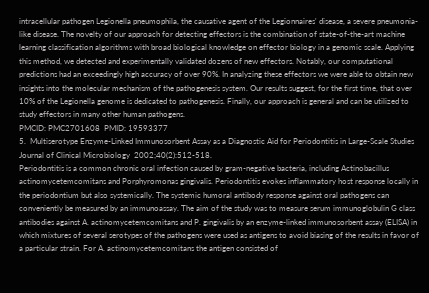intracellular pathogen Legionella pneumophila, the causative agent of the Legionnaires' disease, a severe pneumonia-like disease. The novelty of our approach for detecting effectors is the combination of state-of-the-art machine learning classification algorithms with broad biological knowledge on effector biology in a genomic scale. Applying this method, we detected and experimentally validated dozens of new effectors. Notably, our computational predictions had an exceedingly high accuracy of over 90%. In analyzing these effectors we were able to obtain new insights into the molecular mechanism of the pathogenesis system. Our results suggest, for the first time, that over 10% of the Legionella genome is dedicated to pathogenesis. Finally, our approach is general and can be utilized to study effectors in many other human pathogens.
PMCID: PMC2701608  PMID: 19593377
5.  Multiserotype Enzyme-Linked Immunosorbent Assay as a Diagnostic Aid for Periodontitis in Large-Scale Studies
Journal of Clinical Microbiology  2002;40(2):512-518.
Periodontitis is a common chronic oral infection caused by gram-negative bacteria, including Actinobacillus actinomycetemcomitans and Porphyromonas gingivalis. Periodontitis evokes inflammatory host response locally in the periodontium but also systemically. The systemic humoral antibody response against oral pathogens can conveniently be measured by an immunoassay. The aim of the study was to measure serum immunoglobulin G class antibodies against A. actinomycetemcomitans and P. gingivalis by an enzyme-linked immunosorbent assay (ELISA) in which mixtures of several serotypes of the pathogens were used as antigens to avoid biasing of the results in favor of a particular strain. For A. actinomycetemcomitans the antigen consisted of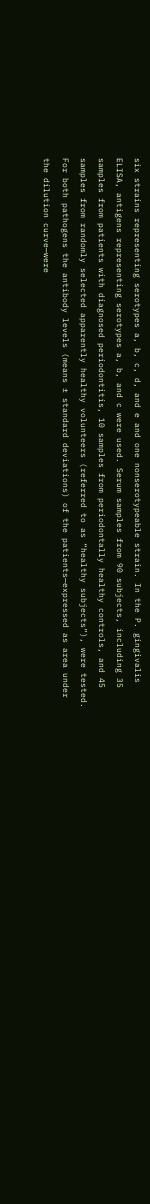six strains representing serotypes a, b, c, d, and e and one nonserotypeable strain. In the P. gingivalis ELISA, antigens representing serotypes a, b, and c were used. Serum samples from 90 subjects, including 35 samples from patients with diagnosed periodontitis, 10 samples from periodontally healthy controls, and 45 samples from randomly selected apparently healthy volunteers (referred to as “healthy subjects”), were tested. For both pathogens the antibody levels (means ± standard deviations) of the patients—expressed as area under the dilution curve—were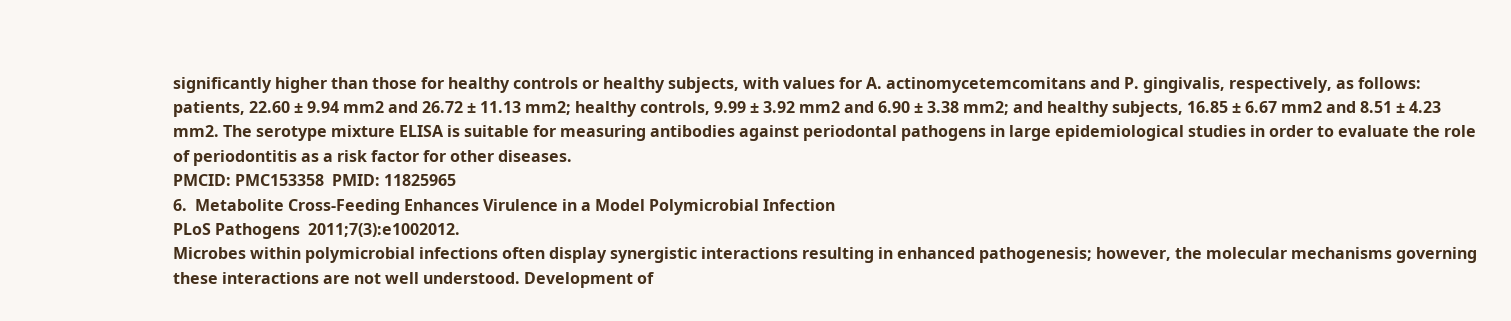significantly higher than those for healthy controls or healthy subjects, with values for A. actinomycetemcomitans and P. gingivalis, respectively, as follows: patients, 22.60 ± 9.94 mm2 and 26.72 ± 11.13 mm2; healthy controls, 9.99 ± 3.92 mm2 and 6.90 ± 3.38 mm2; and healthy subjects, 16.85 ± 6.67 mm2 and 8.51 ± 4.23 mm2. The serotype mixture ELISA is suitable for measuring antibodies against periodontal pathogens in large epidemiological studies in order to evaluate the role of periodontitis as a risk factor for other diseases.
PMCID: PMC153358  PMID: 11825965
6.  Metabolite Cross-Feeding Enhances Virulence in a Model Polymicrobial Infection
PLoS Pathogens  2011;7(3):e1002012.
Microbes within polymicrobial infections often display synergistic interactions resulting in enhanced pathogenesis; however, the molecular mechanisms governing these interactions are not well understood. Development of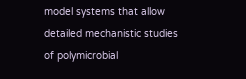model systems that allow detailed mechanistic studies of polymicrobial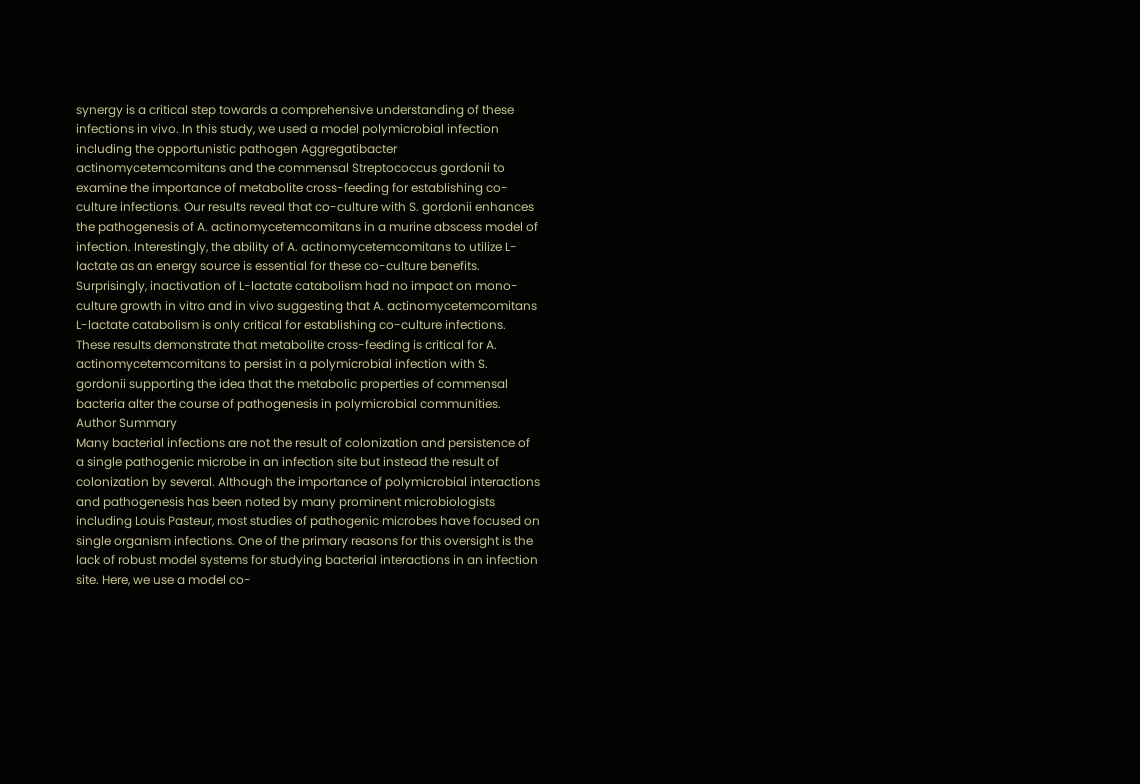synergy is a critical step towards a comprehensive understanding of these infections in vivo. In this study, we used a model polymicrobial infection including the opportunistic pathogen Aggregatibacter actinomycetemcomitans and the commensal Streptococcus gordonii to examine the importance of metabolite cross-feeding for establishing co-culture infections. Our results reveal that co-culture with S. gordonii enhances the pathogenesis of A. actinomycetemcomitans in a murine abscess model of infection. Interestingly, the ability of A. actinomycetemcomitans to utilize L-lactate as an energy source is essential for these co-culture benefits. Surprisingly, inactivation of L-lactate catabolism had no impact on mono-culture growth in vitro and in vivo suggesting that A. actinomycetemcomitans L-lactate catabolism is only critical for establishing co-culture infections. These results demonstrate that metabolite cross-feeding is critical for A. actinomycetemcomitans to persist in a polymicrobial infection with S. gordonii supporting the idea that the metabolic properties of commensal bacteria alter the course of pathogenesis in polymicrobial communities.
Author Summary
Many bacterial infections are not the result of colonization and persistence of a single pathogenic microbe in an infection site but instead the result of colonization by several. Although the importance of polymicrobial interactions and pathogenesis has been noted by many prominent microbiologists including Louis Pasteur, most studies of pathogenic microbes have focused on single organism infections. One of the primary reasons for this oversight is the lack of robust model systems for studying bacterial interactions in an infection site. Here, we use a model co-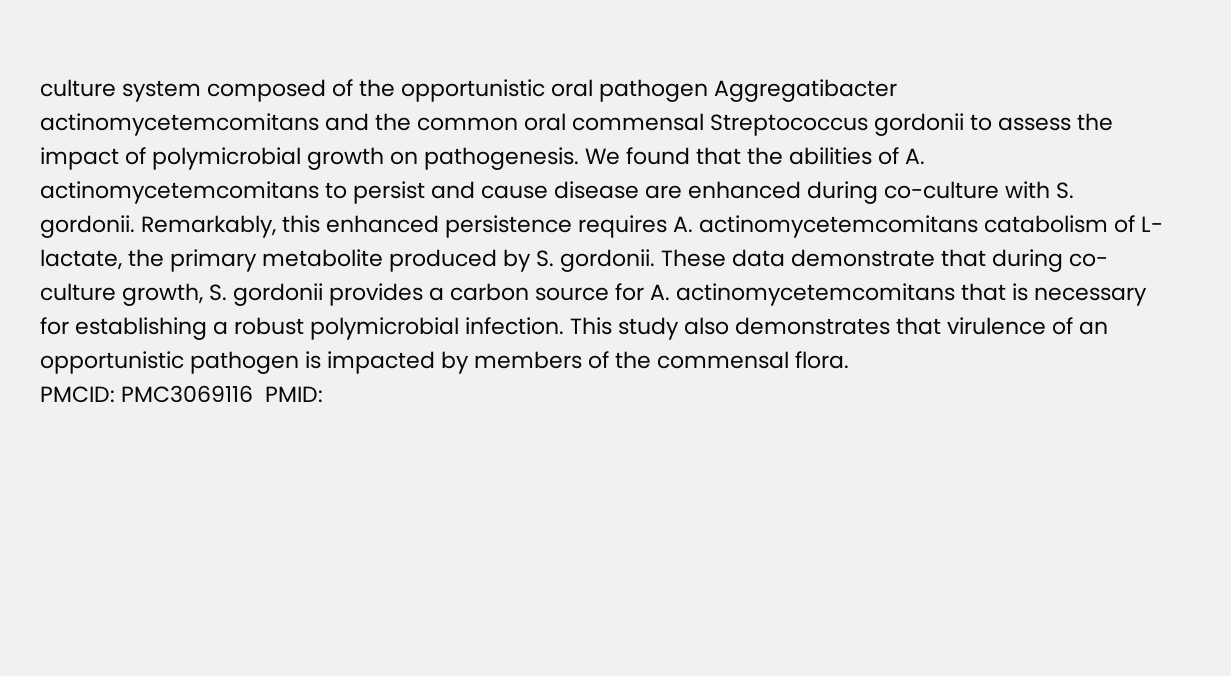culture system composed of the opportunistic oral pathogen Aggregatibacter actinomycetemcomitans and the common oral commensal Streptococcus gordonii to assess the impact of polymicrobial growth on pathogenesis. We found that the abilities of A. actinomycetemcomitans to persist and cause disease are enhanced during co-culture with S. gordonii. Remarkably, this enhanced persistence requires A. actinomycetemcomitans catabolism of L-lactate, the primary metabolite produced by S. gordonii. These data demonstrate that during co-culture growth, S. gordonii provides a carbon source for A. actinomycetemcomitans that is necessary for establishing a robust polymicrobial infection. This study also demonstrates that virulence of an opportunistic pathogen is impacted by members of the commensal flora.
PMCID: PMC3069116  PMID: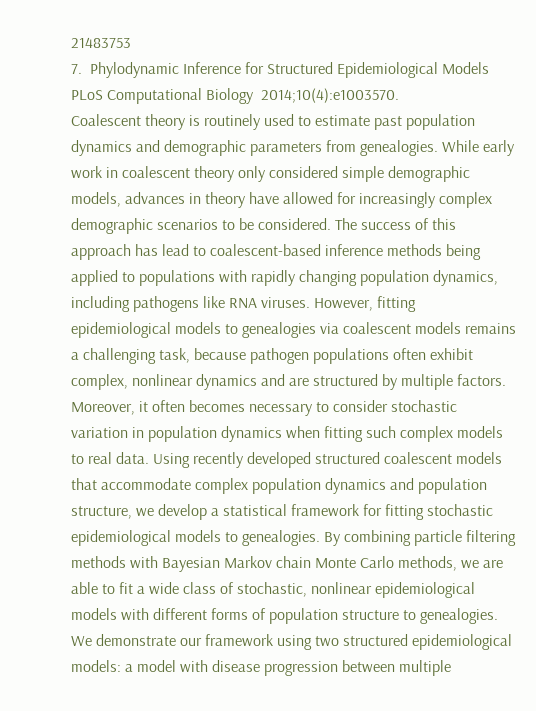21483753
7.  Phylodynamic Inference for Structured Epidemiological Models
PLoS Computational Biology  2014;10(4):e1003570.
Coalescent theory is routinely used to estimate past population dynamics and demographic parameters from genealogies. While early work in coalescent theory only considered simple demographic models, advances in theory have allowed for increasingly complex demographic scenarios to be considered. The success of this approach has lead to coalescent-based inference methods being applied to populations with rapidly changing population dynamics, including pathogens like RNA viruses. However, fitting epidemiological models to genealogies via coalescent models remains a challenging task, because pathogen populations often exhibit complex, nonlinear dynamics and are structured by multiple factors. Moreover, it often becomes necessary to consider stochastic variation in population dynamics when fitting such complex models to real data. Using recently developed structured coalescent models that accommodate complex population dynamics and population structure, we develop a statistical framework for fitting stochastic epidemiological models to genealogies. By combining particle filtering methods with Bayesian Markov chain Monte Carlo methods, we are able to fit a wide class of stochastic, nonlinear epidemiological models with different forms of population structure to genealogies. We demonstrate our framework using two structured epidemiological models: a model with disease progression between multiple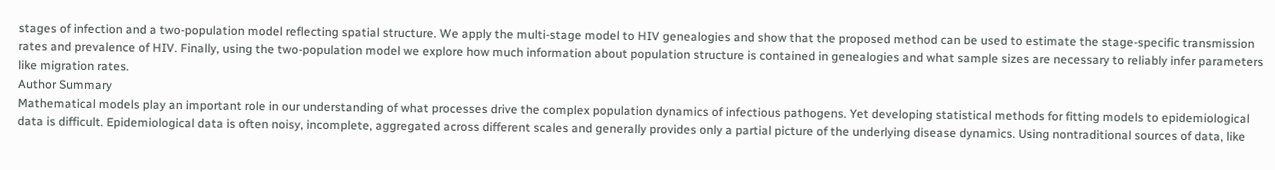stages of infection and a two-population model reflecting spatial structure. We apply the multi-stage model to HIV genealogies and show that the proposed method can be used to estimate the stage-specific transmission rates and prevalence of HIV. Finally, using the two-population model we explore how much information about population structure is contained in genealogies and what sample sizes are necessary to reliably infer parameters like migration rates.
Author Summary
Mathematical models play an important role in our understanding of what processes drive the complex population dynamics of infectious pathogens. Yet developing statistical methods for fitting models to epidemiological data is difficult. Epidemiological data is often noisy, incomplete, aggregated across different scales and generally provides only a partial picture of the underlying disease dynamics. Using nontraditional sources of data, like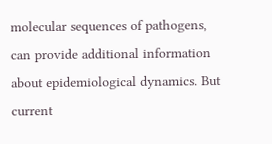molecular sequences of pathogens, can provide additional information about epidemiological dynamics. But current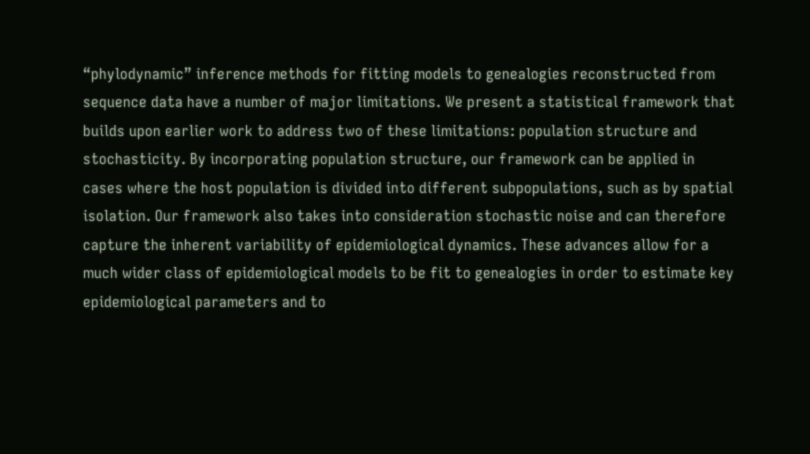“phylodynamic” inference methods for fitting models to genealogies reconstructed from sequence data have a number of major limitations. We present a statistical framework that builds upon earlier work to address two of these limitations: population structure and stochasticity. By incorporating population structure, our framework can be applied in cases where the host population is divided into different subpopulations, such as by spatial isolation. Our framework also takes into consideration stochastic noise and can therefore capture the inherent variability of epidemiological dynamics. These advances allow for a much wider class of epidemiological models to be fit to genealogies in order to estimate key epidemiological parameters and to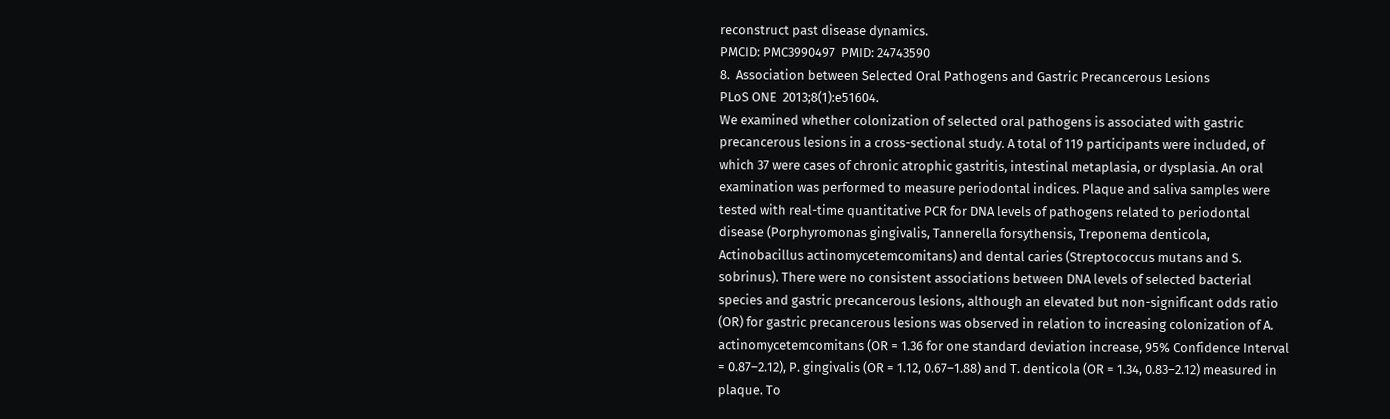reconstruct past disease dynamics.
PMCID: PMC3990497  PMID: 24743590
8.  Association between Selected Oral Pathogens and Gastric Precancerous Lesions
PLoS ONE  2013;8(1):e51604.
We examined whether colonization of selected oral pathogens is associated with gastric precancerous lesions in a cross-sectional study. A total of 119 participants were included, of which 37 were cases of chronic atrophic gastritis, intestinal metaplasia, or dysplasia. An oral examination was performed to measure periodontal indices. Plaque and saliva samples were tested with real-time quantitative PCR for DNA levels of pathogens related to periodontal disease (Porphyromonas gingivalis, Tannerella forsythensis, Treponema denticola, Actinobacillus actinomycetemcomitans) and dental caries (Streptococcus mutans and S. sobrinus). There were no consistent associations between DNA levels of selected bacterial species and gastric precancerous lesions, although an elevated but non-significant odds ratio (OR) for gastric precancerous lesions was observed in relation to increasing colonization of A. actinomycetemcomitans (OR = 1.36 for one standard deviation increase, 95% Confidence Interval = 0.87–2.12), P. gingivalis (OR = 1.12, 0.67–1.88) and T. denticola (OR = 1.34, 0.83–2.12) measured in plaque. To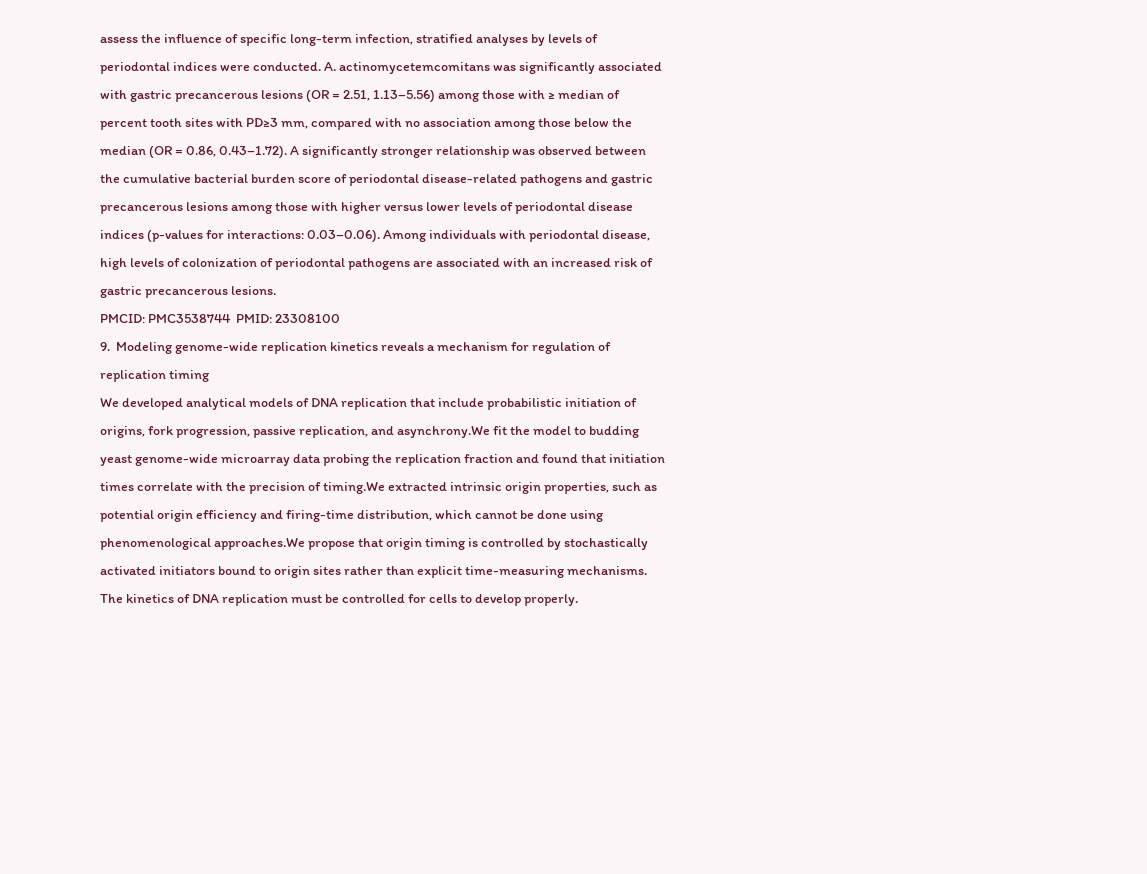assess the influence of specific long-term infection, stratified analyses by levels of periodontal indices were conducted. A. actinomycetemcomitans was significantly associated with gastric precancerous lesions (OR = 2.51, 1.13–5.56) among those with ≥ median of percent tooth sites with PD≥3 mm, compared with no association among those below the median (OR = 0.86, 0.43–1.72). A significantly stronger relationship was observed between the cumulative bacterial burden score of periodontal disease-related pathogens and gastric precancerous lesions among those with higher versus lower levels of periodontal disease indices (p-values for interactions: 0.03–0.06). Among individuals with periodontal disease, high levels of colonization of periodontal pathogens are associated with an increased risk of gastric precancerous lesions.
PMCID: PMC3538744  PMID: 23308100
9.  Modeling genome-wide replication kinetics reveals a mechanism for regulation of replication timing
We developed analytical models of DNA replication that include probabilistic initiation of origins, fork progression, passive replication, and asynchrony.We fit the model to budding yeast genome-wide microarray data probing the replication fraction and found that initiation times correlate with the precision of timing.We extracted intrinsic origin properties, such as potential origin efficiency and firing-time distribution, which cannot be done using phenomenological approaches.We propose that origin timing is controlled by stochastically activated initiators bound to origin sites rather than explicit time-measuring mechanisms.
The kinetics of DNA replication must be controlled for cells to develop properly.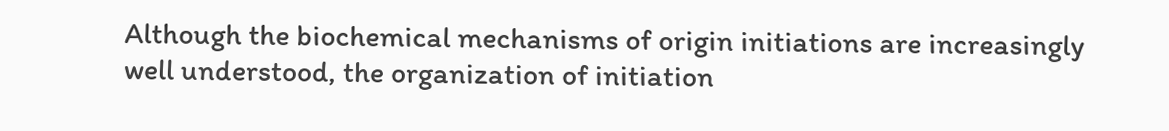Although the biochemical mechanisms of origin initiations are increasingly well understood, the organization of initiation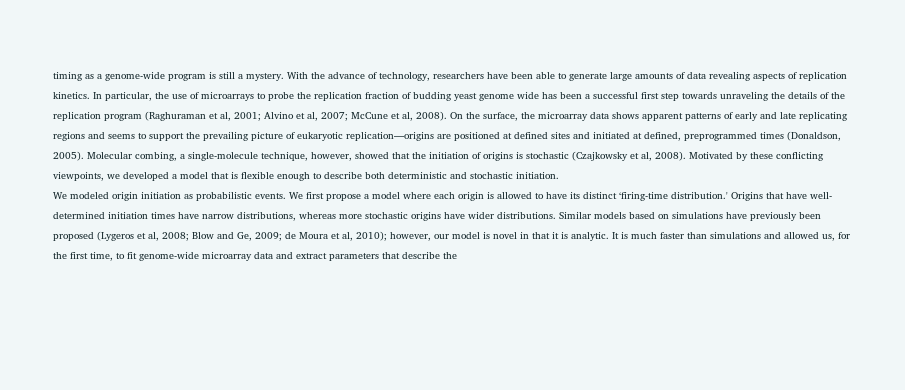timing as a genome-wide program is still a mystery. With the advance of technology, researchers have been able to generate large amounts of data revealing aspects of replication kinetics. In particular, the use of microarrays to probe the replication fraction of budding yeast genome wide has been a successful first step towards unraveling the details of the replication program (Raghuraman et al, 2001; Alvino et al, 2007; McCune et al, 2008). On the surface, the microarray data shows apparent patterns of early and late replicating regions and seems to support the prevailing picture of eukaryotic replication—origins are positioned at defined sites and initiated at defined, preprogrammed times (Donaldson, 2005). Molecular combing, a single-molecule technique, however, showed that the initiation of origins is stochastic (Czajkowsky et al, 2008). Motivated by these conflicting viewpoints, we developed a model that is flexible enough to describe both deterministic and stochastic initiation.
We modeled origin initiation as probabilistic events. We first propose a model where each origin is allowed to have its distinct ‘firing-time distribution.' Origins that have well-determined initiation times have narrow distributions, whereas more stochastic origins have wider distributions. Similar models based on simulations have previously been proposed (Lygeros et al, 2008; Blow and Ge, 2009; de Moura et al, 2010); however, our model is novel in that it is analytic. It is much faster than simulations and allowed us, for the first time, to fit genome-wide microarray data and extract parameters that describe the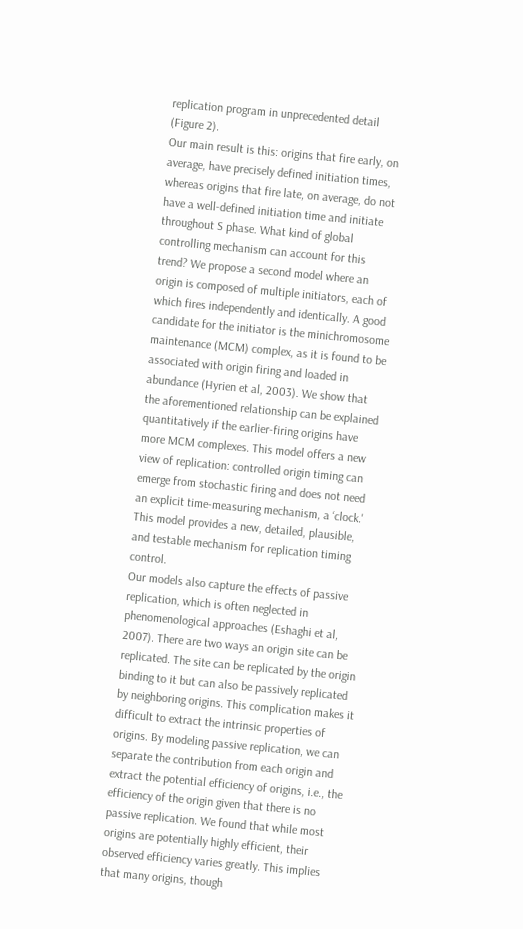replication program in unprecedented detail (Figure 2).
Our main result is this: origins that fire early, on average, have precisely defined initiation times, whereas origins that fire late, on average, do not have a well-defined initiation time and initiate throughout S phase. What kind of global controlling mechanism can account for this trend? We propose a second model where an origin is composed of multiple initiators, each of which fires independently and identically. A good candidate for the initiator is the minichromosome maintenance (MCM) complex, as it is found to be associated with origin firing and loaded in abundance (Hyrien et al, 2003). We show that the aforementioned relationship can be explained quantitatively if the earlier-firing origins have more MCM complexes. This model offers a new view of replication: controlled origin timing can emerge from stochastic firing and does not need an explicit time-measuring mechanism, a ‘clock.' This model provides a new, detailed, plausible, and testable mechanism for replication timing control.
Our models also capture the effects of passive replication, which is often neglected in phenomenological approaches (Eshaghi et al, 2007). There are two ways an origin site can be replicated. The site can be replicated by the origin binding to it but can also be passively replicated by neighboring origins. This complication makes it difficult to extract the intrinsic properties of origins. By modeling passive replication, we can separate the contribution from each origin and extract the potential efficiency of origins, i.e., the efficiency of the origin given that there is no passive replication. We found that while most origins are potentially highly efficient, their observed efficiency varies greatly. This implies that many origins, though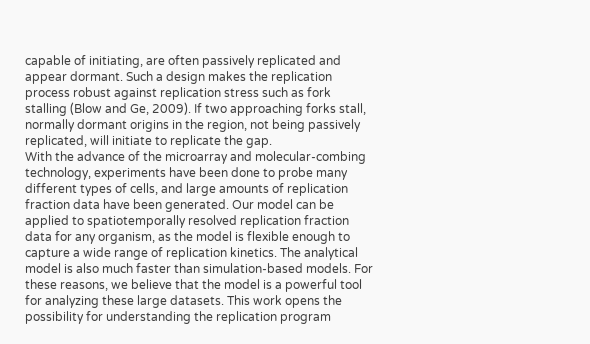capable of initiating, are often passively replicated and appear dormant. Such a design makes the replication process robust against replication stress such as fork stalling (Blow and Ge, 2009). If two approaching forks stall, normally dormant origins in the region, not being passively replicated, will initiate to replicate the gap.
With the advance of the microarray and molecular-combing technology, experiments have been done to probe many different types of cells, and large amounts of replication fraction data have been generated. Our model can be applied to spatiotemporally resolved replication fraction data for any organism, as the model is flexible enough to capture a wide range of replication kinetics. The analytical model is also much faster than simulation-based models. For these reasons, we believe that the model is a powerful tool for analyzing these large datasets. This work opens the possibility for understanding the replication program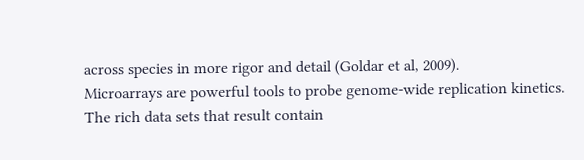across species in more rigor and detail (Goldar et al, 2009).
Microarrays are powerful tools to probe genome-wide replication kinetics. The rich data sets that result contain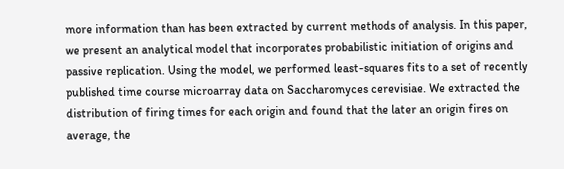more information than has been extracted by current methods of analysis. In this paper, we present an analytical model that incorporates probabilistic initiation of origins and passive replication. Using the model, we performed least-squares fits to a set of recently published time course microarray data on Saccharomyces cerevisiae. We extracted the distribution of firing times for each origin and found that the later an origin fires on average, the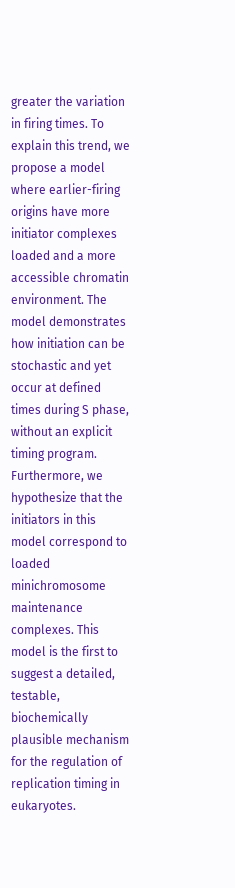greater the variation in firing times. To explain this trend, we propose a model where earlier-firing origins have more initiator complexes loaded and a more accessible chromatin environment. The model demonstrates how initiation can be stochastic and yet occur at defined times during S phase, without an explicit timing program. Furthermore, we hypothesize that the initiators in this model correspond to loaded minichromosome maintenance complexes. This model is the first to suggest a detailed, testable, biochemically plausible mechanism for the regulation of replication timing in eukaryotes.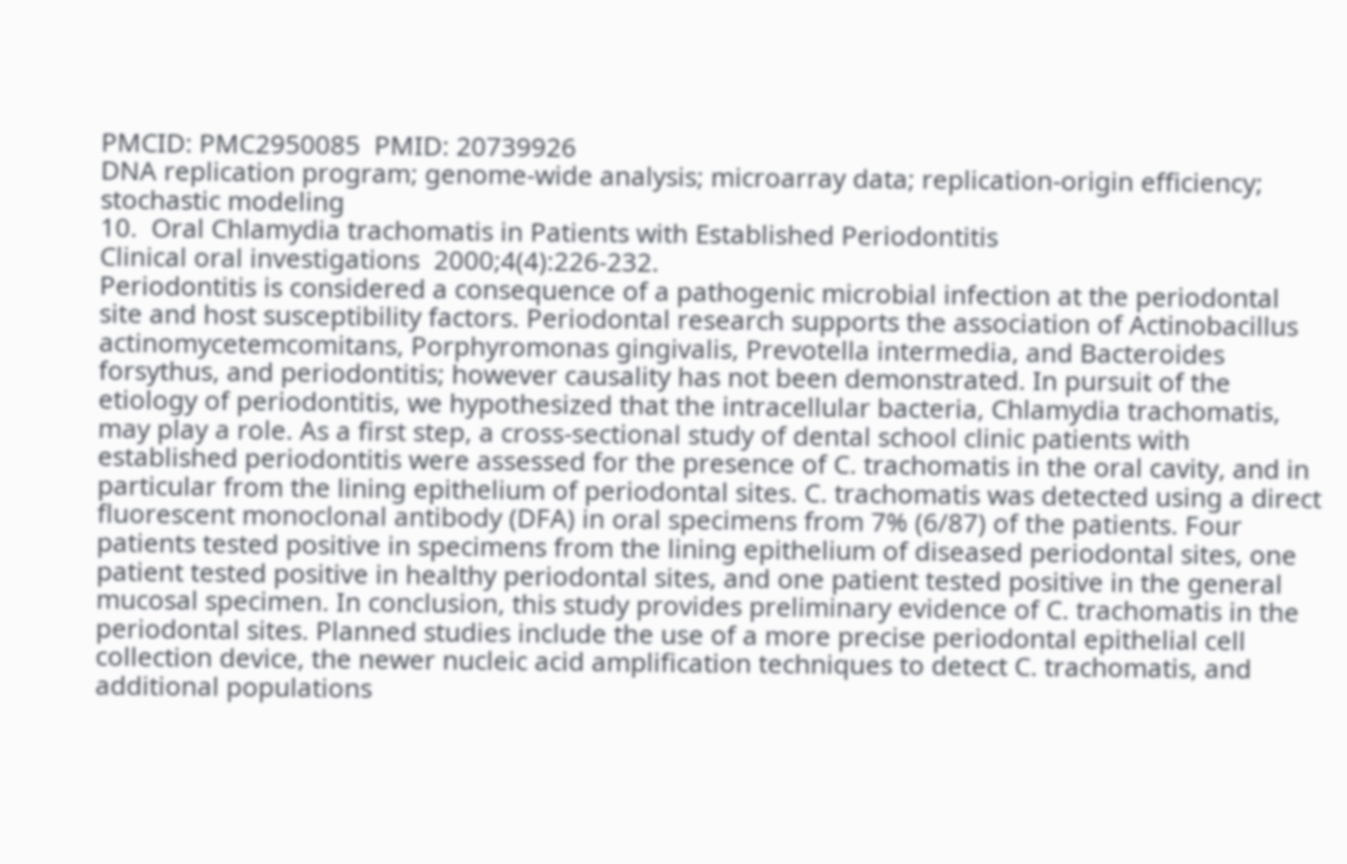PMCID: PMC2950085  PMID: 20739926
DNA replication program; genome-wide analysis; microarray data; replication-origin efficiency; stochastic modeling
10.  Oral Chlamydia trachomatis in Patients with Established Periodontitis
Clinical oral investigations  2000;4(4):226-232.
Periodontitis is considered a consequence of a pathogenic microbial infection at the periodontal site and host susceptibility factors. Periodontal research supports the association of Actinobacillus actinomycetemcomitans, Porphyromonas gingivalis, Prevotella intermedia, and Bacteroides forsythus, and periodontitis; however causality has not been demonstrated. In pursuit of the etiology of periodontitis, we hypothesized that the intracellular bacteria, Chlamydia trachomatis, may play a role. As a first step, a cross-sectional study of dental school clinic patients with established periodontitis were assessed for the presence of C. trachomatis in the oral cavity, and in particular from the lining epithelium of periodontal sites. C. trachomatis was detected using a direct fluorescent monoclonal antibody (DFA) in oral specimens from 7% (6/87) of the patients. Four patients tested positive in specimens from the lining epithelium of diseased periodontal sites, one patient tested positive in healthy periodontal sites, and one patient tested positive in the general mucosal specimen. In conclusion, this study provides preliminary evidence of C. trachomatis in the periodontal sites. Planned studies include the use of a more precise periodontal epithelial cell collection device, the newer nucleic acid amplification techniques to detect C. trachomatis, and additional populations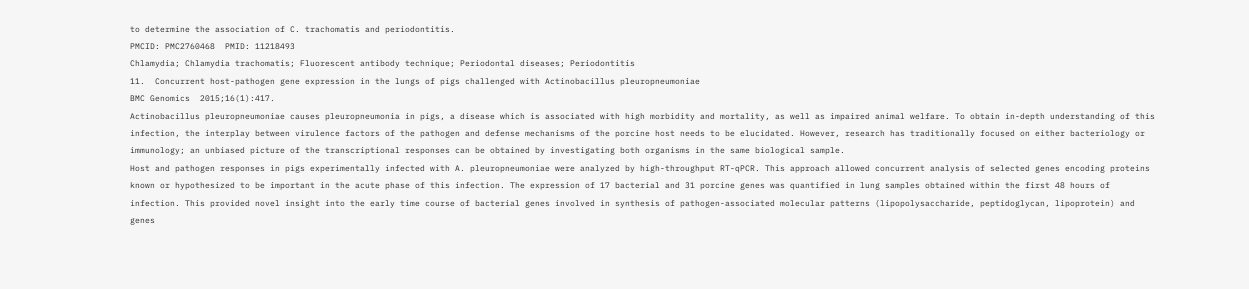to determine the association of C. trachomatis and periodontitis.
PMCID: PMC2760468  PMID: 11218493
Chlamydia; Chlamydia trachomatis; Fluorescent antibody technique; Periodontal diseases; Periodontitis
11.  Concurrent host-pathogen gene expression in the lungs of pigs challenged with Actinobacillus pleuropneumoniae
BMC Genomics  2015;16(1):417.
Actinobacillus pleuropneumoniae causes pleuropneumonia in pigs, a disease which is associated with high morbidity and mortality, as well as impaired animal welfare. To obtain in-depth understanding of this infection, the interplay between virulence factors of the pathogen and defense mechanisms of the porcine host needs to be elucidated. However, research has traditionally focused on either bacteriology or immunology; an unbiased picture of the transcriptional responses can be obtained by investigating both organisms in the same biological sample.
Host and pathogen responses in pigs experimentally infected with A. pleuropneumoniae were analyzed by high-throughput RT-qPCR. This approach allowed concurrent analysis of selected genes encoding proteins known or hypothesized to be important in the acute phase of this infection. The expression of 17 bacterial and 31 porcine genes was quantified in lung samples obtained within the first 48 hours of infection. This provided novel insight into the early time course of bacterial genes involved in synthesis of pathogen-associated molecular patterns (lipopolysaccharide, peptidoglycan, lipoprotein) and genes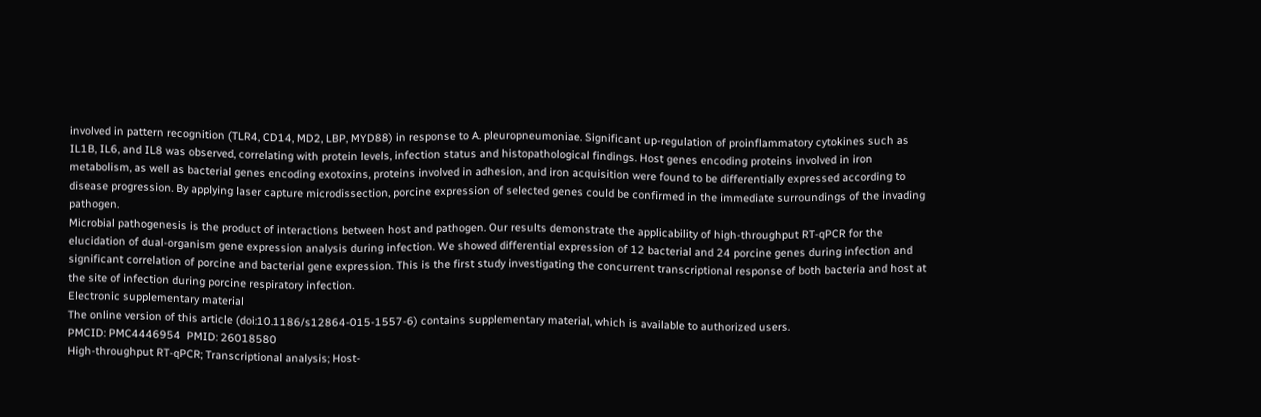involved in pattern recognition (TLR4, CD14, MD2, LBP, MYD88) in response to A. pleuropneumoniae. Significant up-regulation of proinflammatory cytokines such as IL1B, IL6, and IL8 was observed, correlating with protein levels, infection status and histopathological findings. Host genes encoding proteins involved in iron metabolism, as well as bacterial genes encoding exotoxins, proteins involved in adhesion, and iron acquisition were found to be differentially expressed according to disease progression. By applying laser capture microdissection, porcine expression of selected genes could be confirmed in the immediate surroundings of the invading pathogen.
Microbial pathogenesis is the product of interactions between host and pathogen. Our results demonstrate the applicability of high-throughput RT-qPCR for the elucidation of dual-organism gene expression analysis during infection. We showed differential expression of 12 bacterial and 24 porcine genes during infection and significant correlation of porcine and bacterial gene expression. This is the first study investigating the concurrent transcriptional response of both bacteria and host at the site of infection during porcine respiratory infection.
Electronic supplementary material
The online version of this article (doi:10.1186/s12864-015-1557-6) contains supplementary material, which is available to authorized users.
PMCID: PMC4446954  PMID: 26018580
High-throughput RT-qPCR; Transcriptional analysis; Host-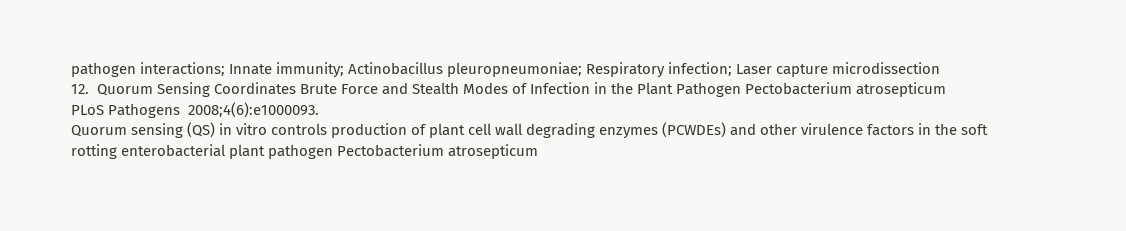pathogen interactions; Innate immunity; Actinobacillus pleuropneumoniae; Respiratory infection; Laser capture microdissection
12.  Quorum Sensing Coordinates Brute Force and Stealth Modes of Infection in the Plant Pathogen Pectobacterium atrosepticum
PLoS Pathogens  2008;4(6):e1000093.
Quorum sensing (QS) in vitro controls production of plant cell wall degrading enzymes (PCWDEs) and other virulence factors in the soft rotting enterobacterial plant pathogen Pectobacterium atrosepticum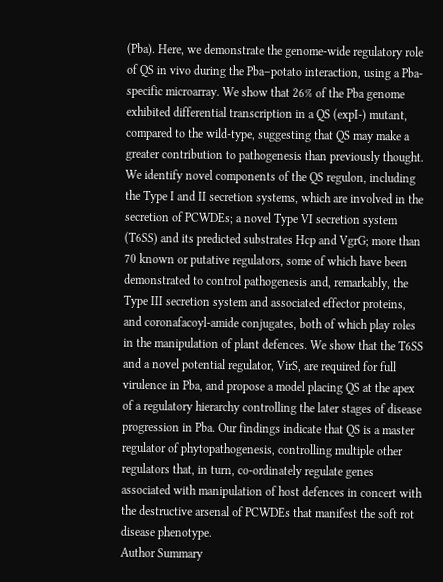(Pba). Here, we demonstrate the genome-wide regulatory role of QS in vivo during the Pba–potato interaction, using a Pba-specific microarray. We show that 26% of the Pba genome exhibited differential transcription in a QS (expI-) mutant, compared to the wild-type, suggesting that QS may make a greater contribution to pathogenesis than previously thought. We identify novel components of the QS regulon, including the Type I and II secretion systems, which are involved in the secretion of PCWDEs; a novel Type VI secretion system (T6SS) and its predicted substrates Hcp and VgrG; more than 70 known or putative regulators, some of which have been demonstrated to control pathogenesis and, remarkably, the Type III secretion system and associated effector proteins, and coronafacoyl-amide conjugates, both of which play roles in the manipulation of plant defences. We show that the T6SS and a novel potential regulator, VirS, are required for full virulence in Pba, and propose a model placing QS at the apex of a regulatory hierarchy controlling the later stages of disease progression in Pba. Our findings indicate that QS is a master regulator of phytopathogenesis, controlling multiple other regulators that, in turn, co-ordinately regulate genes associated with manipulation of host defences in concert with the destructive arsenal of PCWDEs that manifest the soft rot disease phenotype.
Author Summary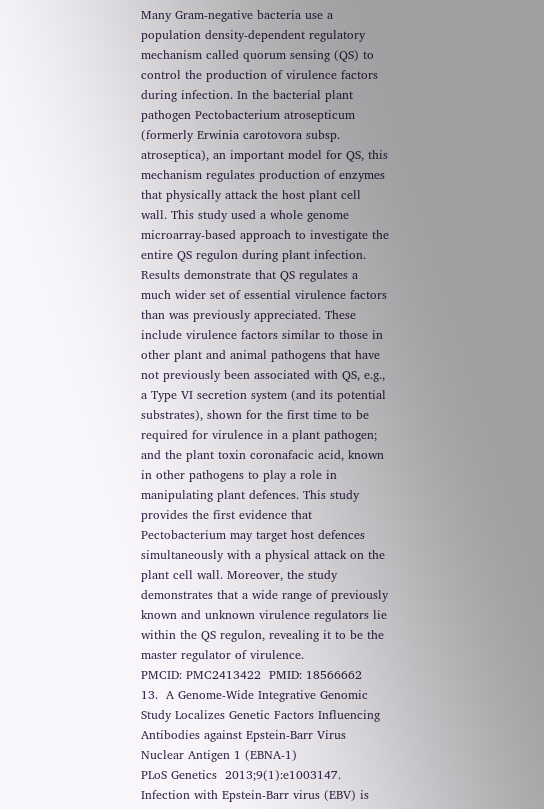Many Gram-negative bacteria use a population density-dependent regulatory mechanism called quorum sensing (QS) to control the production of virulence factors during infection. In the bacterial plant pathogen Pectobacterium atrosepticum (formerly Erwinia carotovora subsp. atroseptica), an important model for QS, this mechanism regulates production of enzymes that physically attack the host plant cell wall. This study used a whole genome microarray-based approach to investigate the entire QS regulon during plant infection. Results demonstrate that QS regulates a much wider set of essential virulence factors than was previously appreciated. These include virulence factors similar to those in other plant and animal pathogens that have not previously been associated with QS, e.g., a Type VI secretion system (and its potential substrates), shown for the first time to be required for virulence in a plant pathogen; and the plant toxin coronafacic acid, known in other pathogens to play a role in manipulating plant defences. This study provides the first evidence that Pectobacterium may target host defences simultaneously with a physical attack on the plant cell wall. Moreover, the study demonstrates that a wide range of previously known and unknown virulence regulators lie within the QS regulon, revealing it to be the master regulator of virulence.
PMCID: PMC2413422  PMID: 18566662
13.  A Genome-Wide Integrative Genomic Study Localizes Genetic Factors Influencing Antibodies against Epstein-Barr Virus Nuclear Antigen 1 (EBNA-1)
PLoS Genetics  2013;9(1):e1003147.
Infection with Epstein-Barr virus (EBV) is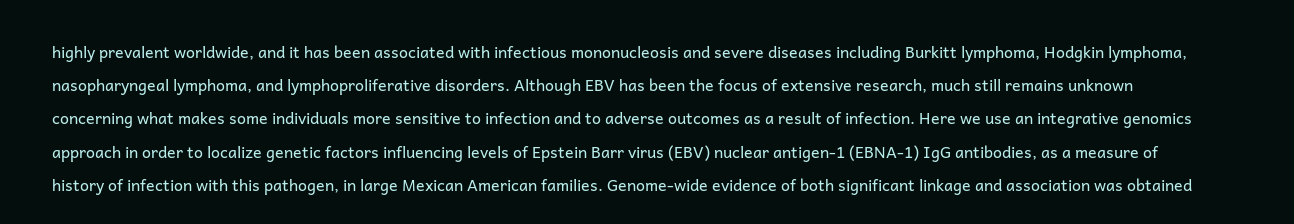highly prevalent worldwide, and it has been associated with infectious mononucleosis and severe diseases including Burkitt lymphoma, Hodgkin lymphoma, nasopharyngeal lymphoma, and lymphoproliferative disorders. Although EBV has been the focus of extensive research, much still remains unknown concerning what makes some individuals more sensitive to infection and to adverse outcomes as a result of infection. Here we use an integrative genomics approach in order to localize genetic factors influencing levels of Epstein Barr virus (EBV) nuclear antigen-1 (EBNA-1) IgG antibodies, as a measure of history of infection with this pathogen, in large Mexican American families. Genome-wide evidence of both significant linkage and association was obtained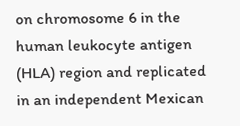on chromosome 6 in the human leukocyte antigen (HLA) region and replicated in an independent Mexican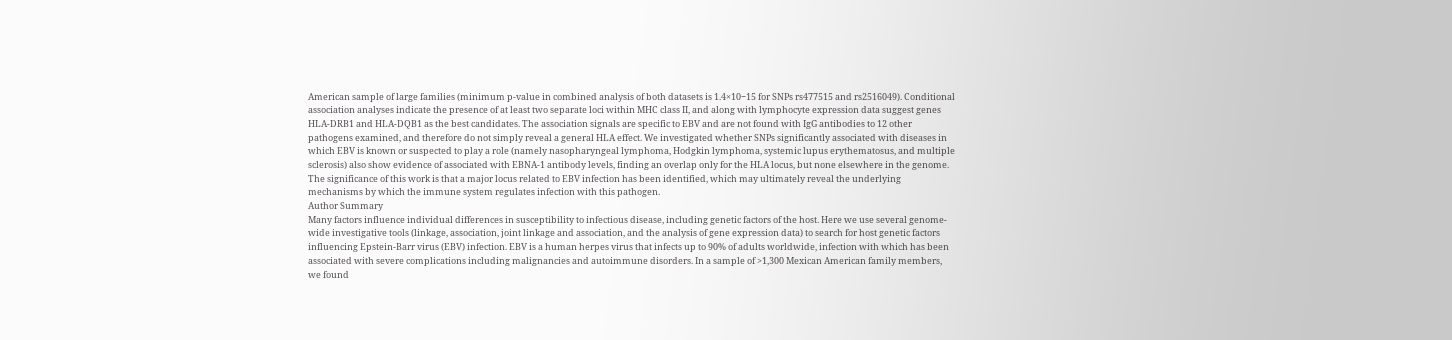American sample of large families (minimum p-value in combined analysis of both datasets is 1.4×10−15 for SNPs rs477515 and rs2516049). Conditional association analyses indicate the presence of at least two separate loci within MHC class II, and along with lymphocyte expression data suggest genes HLA-DRB1 and HLA-DQB1 as the best candidates. The association signals are specific to EBV and are not found with IgG antibodies to 12 other pathogens examined, and therefore do not simply reveal a general HLA effect. We investigated whether SNPs significantly associated with diseases in which EBV is known or suspected to play a role (namely nasopharyngeal lymphoma, Hodgkin lymphoma, systemic lupus erythematosus, and multiple sclerosis) also show evidence of associated with EBNA-1 antibody levels, finding an overlap only for the HLA locus, but none elsewhere in the genome. The significance of this work is that a major locus related to EBV infection has been identified, which may ultimately reveal the underlying mechanisms by which the immune system regulates infection with this pathogen.
Author Summary
Many factors influence individual differences in susceptibility to infectious disease, including genetic factors of the host. Here we use several genome-wide investigative tools (linkage, association, joint linkage and association, and the analysis of gene expression data) to search for host genetic factors influencing Epstein-Barr virus (EBV) infection. EBV is a human herpes virus that infects up to 90% of adults worldwide, infection with which has been associated with severe complications including malignancies and autoimmune disorders. In a sample of >1,300 Mexican American family members, we found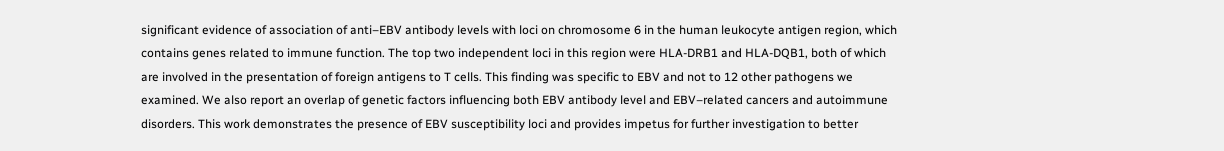significant evidence of association of anti–EBV antibody levels with loci on chromosome 6 in the human leukocyte antigen region, which contains genes related to immune function. The top two independent loci in this region were HLA-DRB1 and HLA-DQB1, both of which are involved in the presentation of foreign antigens to T cells. This finding was specific to EBV and not to 12 other pathogens we examined. We also report an overlap of genetic factors influencing both EBV antibody level and EBV–related cancers and autoimmune disorders. This work demonstrates the presence of EBV susceptibility loci and provides impetus for further investigation to better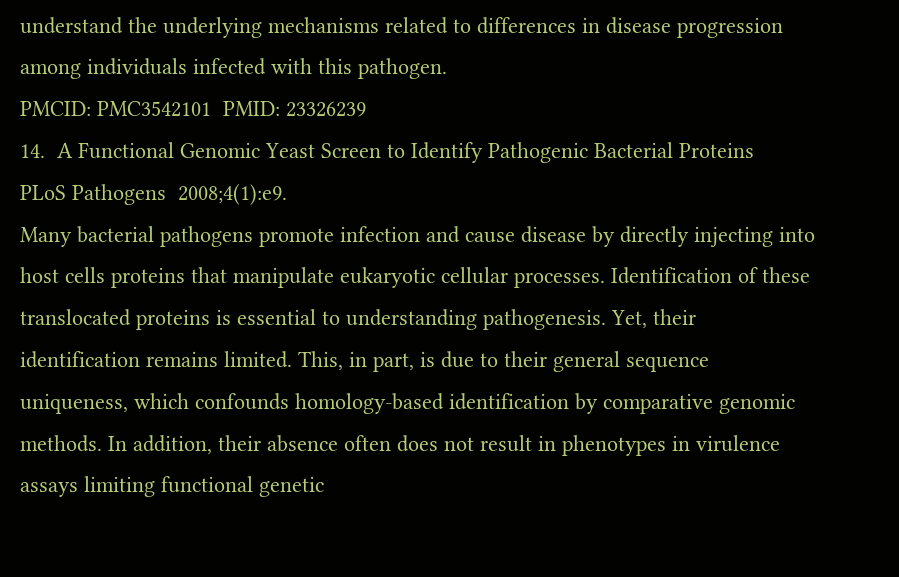understand the underlying mechanisms related to differences in disease progression among individuals infected with this pathogen.
PMCID: PMC3542101  PMID: 23326239
14.  A Functional Genomic Yeast Screen to Identify Pathogenic Bacterial Proteins
PLoS Pathogens  2008;4(1):e9.
Many bacterial pathogens promote infection and cause disease by directly injecting into host cells proteins that manipulate eukaryotic cellular processes. Identification of these translocated proteins is essential to understanding pathogenesis. Yet, their identification remains limited. This, in part, is due to their general sequence uniqueness, which confounds homology-based identification by comparative genomic methods. In addition, their absence often does not result in phenotypes in virulence assays limiting functional genetic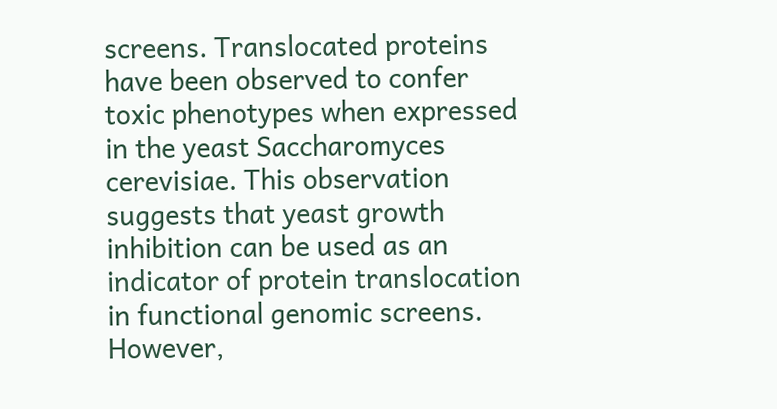screens. Translocated proteins have been observed to confer toxic phenotypes when expressed in the yeast Saccharomyces cerevisiae. This observation suggests that yeast growth inhibition can be used as an indicator of protein translocation in functional genomic screens. However,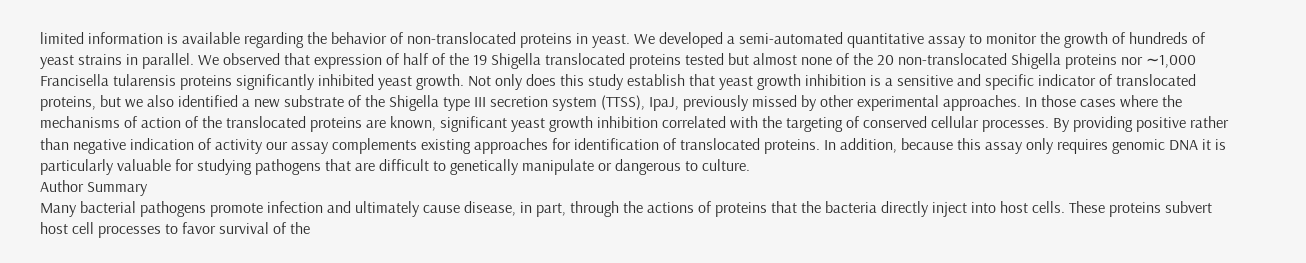limited information is available regarding the behavior of non-translocated proteins in yeast. We developed a semi-automated quantitative assay to monitor the growth of hundreds of yeast strains in parallel. We observed that expression of half of the 19 Shigella translocated proteins tested but almost none of the 20 non-translocated Shigella proteins nor ∼1,000 Francisella tularensis proteins significantly inhibited yeast growth. Not only does this study establish that yeast growth inhibition is a sensitive and specific indicator of translocated proteins, but we also identified a new substrate of the Shigella type III secretion system (TTSS), IpaJ, previously missed by other experimental approaches. In those cases where the mechanisms of action of the translocated proteins are known, significant yeast growth inhibition correlated with the targeting of conserved cellular processes. By providing positive rather than negative indication of activity our assay complements existing approaches for identification of translocated proteins. In addition, because this assay only requires genomic DNA it is particularly valuable for studying pathogens that are difficult to genetically manipulate or dangerous to culture.
Author Summary
Many bacterial pathogens promote infection and ultimately cause disease, in part, through the actions of proteins that the bacteria directly inject into host cells. These proteins subvert host cell processes to favor survival of the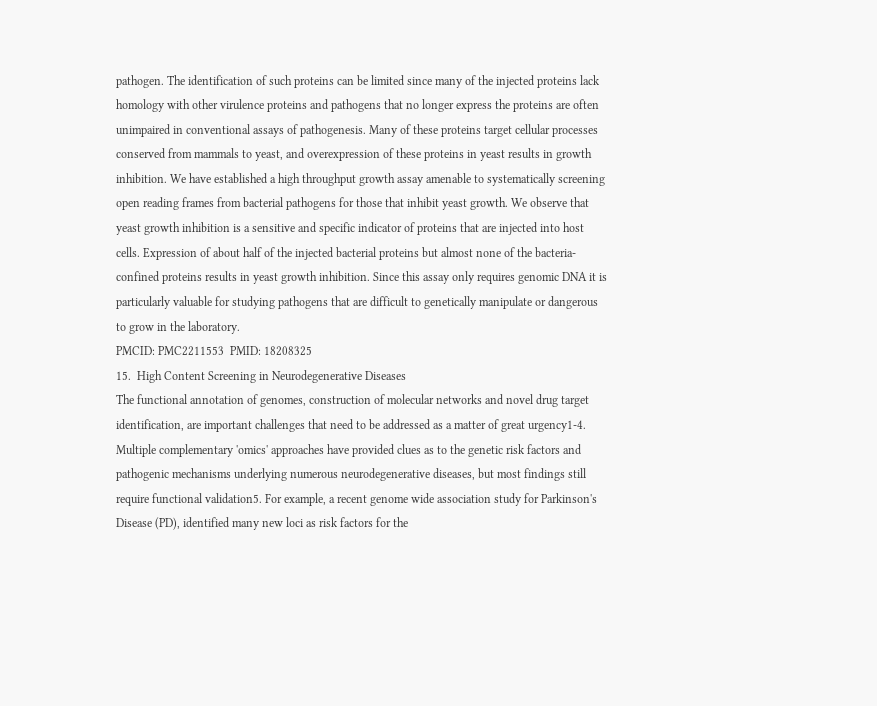pathogen. The identification of such proteins can be limited since many of the injected proteins lack homology with other virulence proteins and pathogens that no longer express the proteins are often unimpaired in conventional assays of pathogenesis. Many of these proteins target cellular processes conserved from mammals to yeast, and overexpression of these proteins in yeast results in growth inhibition. We have established a high throughput growth assay amenable to systematically screening open reading frames from bacterial pathogens for those that inhibit yeast growth. We observe that yeast growth inhibition is a sensitive and specific indicator of proteins that are injected into host cells. Expression of about half of the injected bacterial proteins but almost none of the bacteria-confined proteins results in yeast growth inhibition. Since this assay only requires genomic DNA it is particularly valuable for studying pathogens that are difficult to genetically manipulate or dangerous to grow in the laboratory.
PMCID: PMC2211553  PMID: 18208325
15.  High Content Screening in Neurodegenerative Diseases
The functional annotation of genomes, construction of molecular networks and novel drug target identification, are important challenges that need to be addressed as a matter of great urgency1-4. Multiple complementary 'omics' approaches have provided clues as to the genetic risk factors and pathogenic mechanisms underlying numerous neurodegenerative diseases, but most findings still require functional validation5. For example, a recent genome wide association study for Parkinson's Disease (PD), identified many new loci as risk factors for the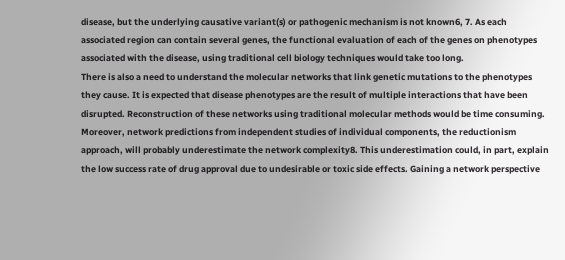disease, but the underlying causative variant(s) or pathogenic mechanism is not known6, 7. As each associated region can contain several genes, the functional evaluation of each of the genes on phenotypes associated with the disease, using traditional cell biology techniques would take too long.
There is also a need to understand the molecular networks that link genetic mutations to the phenotypes they cause. It is expected that disease phenotypes are the result of multiple interactions that have been disrupted. Reconstruction of these networks using traditional molecular methods would be time consuming. Moreover, network predictions from independent studies of individual components, the reductionism approach, will probably underestimate the network complexity8. This underestimation could, in part, explain the low success rate of drug approval due to undesirable or toxic side effects. Gaining a network perspective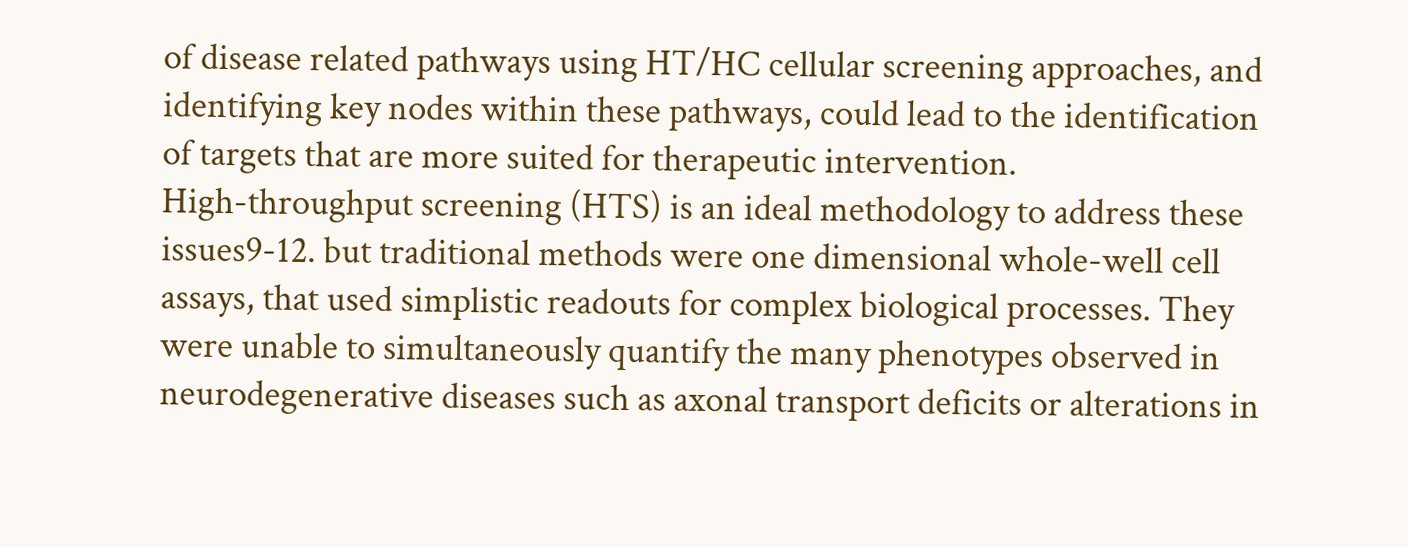of disease related pathways using HT/HC cellular screening approaches, and identifying key nodes within these pathways, could lead to the identification of targets that are more suited for therapeutic intervention.
High-throughput screening (HTS) is an ideal methodology to address these issues9-12. but traditional methods were one dimensional whole-well cell assays, that used simplistic readouts for complex biological processes. They were unable to simultaneously quantify the many phenotypes observed in neurodegenerative diseases such as axonal transport deficits or alterations in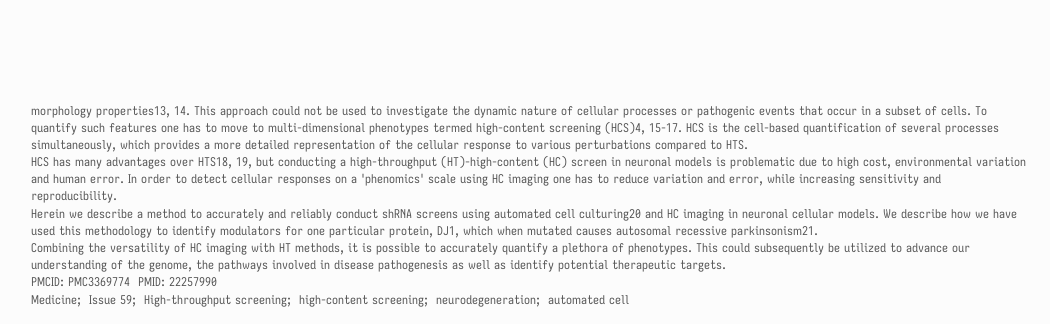morphology properties13, 14. This approach could not be used to investigate the dynamic nature of cellular processes or pathogenic events that occur in a subset of cells. To quantify such features one has to move to multi-dimensional phenotypes termed high-content screening (HCS)4, 15-17. HCS is the cell-based quantification of several processes simultaneously, which provides a more detailed representation of the cellular response to various perturbations compared to HTS.
HCS has many advantages over HTS18, 19, but conducting a high-throughput (HT)-high-content (HC) screen in neuronal models is problematic due to high cost, environmental variation and human error. In order to detect cellular responses on a 'phenomics' scale using HC imaging one has to reduce variation and error, while increasing sensitivity and reproducibility.
Herein we describe a method to accurately and reliably conduct shRNA screens using automated cell culturing20 and HC imaging in neuronal cellular models. We describe how we have used this methodology to identify modulators for one particular protein, DJ1, which when mutated causes autosomal recessive parkinsonism21.
Combining the versatility of HC imaging with HT methods, it is possible to accurately quantify a plethora of phenotypes. This could subsequently be utilized to advance our understanding of the genome, the pathways involved in disease pathogenesis as well as identify potential therapeutic targets.
PMCID: PMC3369774  PMID: 22257990
Medicine;  Issue 59;  High-throughput screening;  high-content screening;  neurodegeneration;  automated cell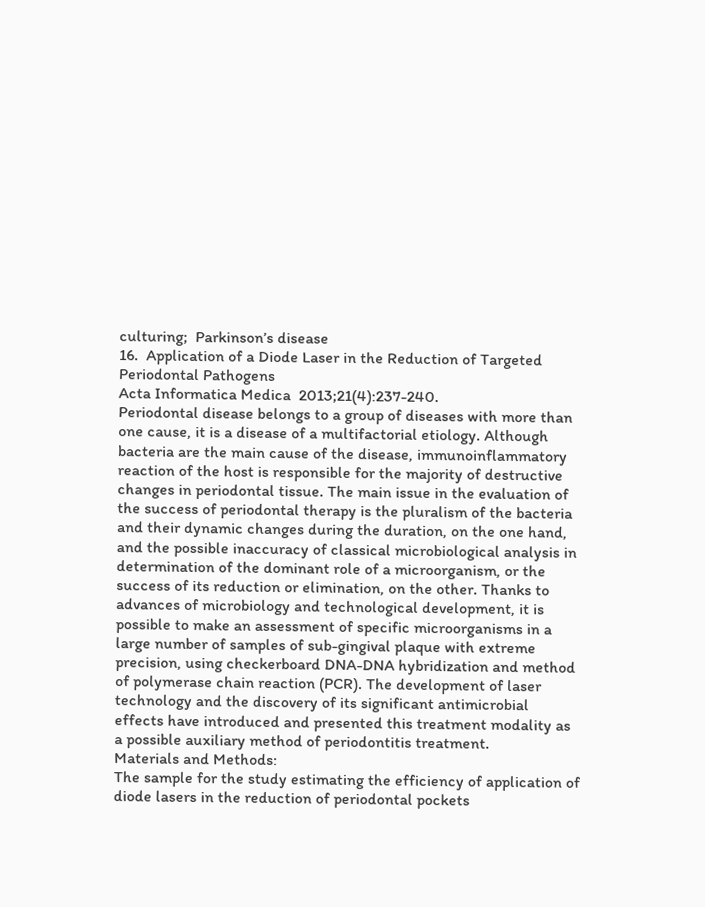culturing;  Parkinson’s disease
16.  Application of a Diode Laser in the Reduction of Targeted Periodontal Pathogens
Acta Informatica Medica  2013;21(4):237-240.
Periodontal disease belongs to a group of diseases with more than one cause, it is a disease of a multifactorial etiology. Although bacteria are the main cause of the disease, immunoinflammatory reaction of the host is responsible for the majority of destructive changes in periodontal tissue. The main issue in the evaluation of the success of periodontal therapy is the pluralism of the bacteria and their dynamic changes during the duration, on the one hand, and the possible inaccuracy of classical microbiological analysis in determination of the dominant role of a microorganism, or the success of its reduction or elimination, on the other. Thanks to advances of microbiology and technological development, it is possible to make an assessment of specific microorganisms in a large number of samples of sub-gingival plaque with extreme precision, using checkerboard DNA-DNA hybridization and method of polymerase chain reaction (PCR). The development of laser technology and the discovery of its significant antimicrobial effects have introduced and presented this treatment modality as a possible auxiliary method of periodontitis treatment.
Materials and Methods:
The sample for the study estimating the efficiency of application of diode lasers in the reduction of periodontal pockets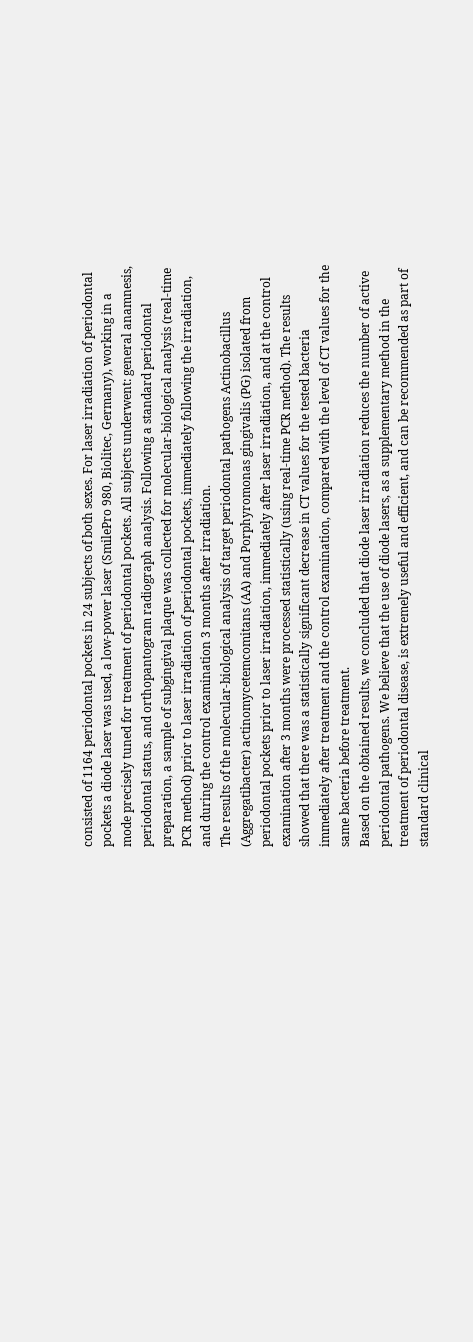consisted of 1164 periodontal pockets in 24 subjects of both sexes. For laser irradiation of periodontal pockets a diode laser was used, a low-power laser (SmilePro 980, Biolitec, Germany), working in a mode precisely tuned for treatment of periodontal pockets. All subjects underwent: general anamnesis, periodontal status, and orthopantogram radiograph analysis. Following a standard periodontal preparation, a sample of subgingival plaque was collected for molecular-biological analysis (real-time PCR method) prior to laser irradiation of periodontal pockets, immediately following the irradiation, and during the control examination 3 months after irradiation.
The results of the molecular-biological analysis of target periodontal pathogens Actinobacillus (Aggregatibacter) actinomycetemcomitans (AA) and Porphyromonas gingivalis (PG) isolated from periodontal pockets prior to laser irradiation, immediately after laser irradiation, and at the control examination after 3 months were processed statistically (using real-time PCR method). The results showed that there was a statistically significant decrease in CT values for the tested bacteria immediately after treatment and the control examination, compared with the level of CT values for the same bacteria before treatment.
Based on the obtained results, we concluded that diode laser irradiation reduces the number of active periodontal pathogens. We believe that the use of diode lasers, as a supplementary method in the treatment of periodontal disease, is extremely useful and efficient, and can be recommended as part of standard clinical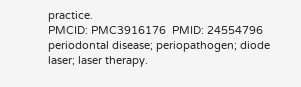practice.
PMCID: PMC3916176  PMID: 24554796
periodontal disease; periopathogen; diode laser; laser therapy.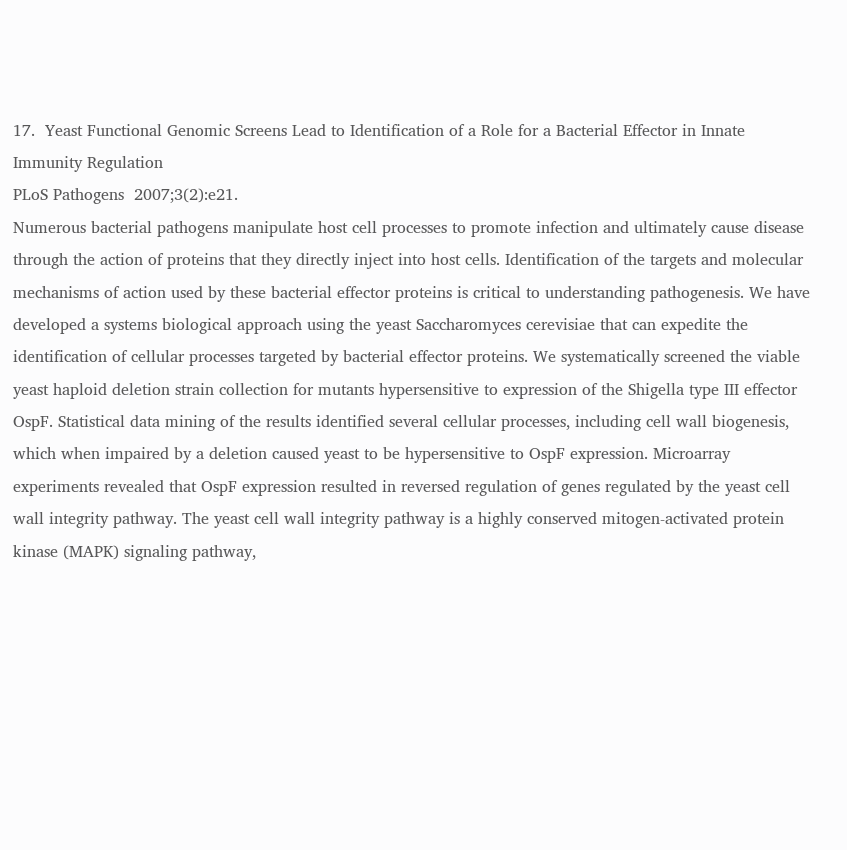17.  Yeast Functional Genomic Screens Lead to Identification of a Role for a Bacterial Effector in Innate Immunity Regulation
PLoS Pathogens  2007;3(2):e21.
Numerous bacterial pathogens manipulate host cell processes to promote infection and ultimately cause disease through the action of proteins that they directly inject into host cells. Identification of the targets and molecular mechanisms of action used by these bacterial effector proteins is critical to understanding pathogenesis. We have developed a systems biological approach using the yeast Saccharomyces cerevisiae that can expedite the identification of cellular processes targeted by bacterial effector proteins. We systematically screened the viable yeast haploid deletion strain collection for mutants hypersensitive to expression of the Shigella type III effector OspF. Statistical data mining of the results identified several cellular processes, including cell wall biogenesis, which when impaired by a deletion caused yeast to be hypersensitive to OspF expression. Microarray experiments revealed that OspF expression resulted in reversed regulation of genes regulated by the yeast cell wall integrity pathway. The yeast cell wall integrity pathway is a highly conserved mitogen-activated protein kinase (MAPK) signaling pathway,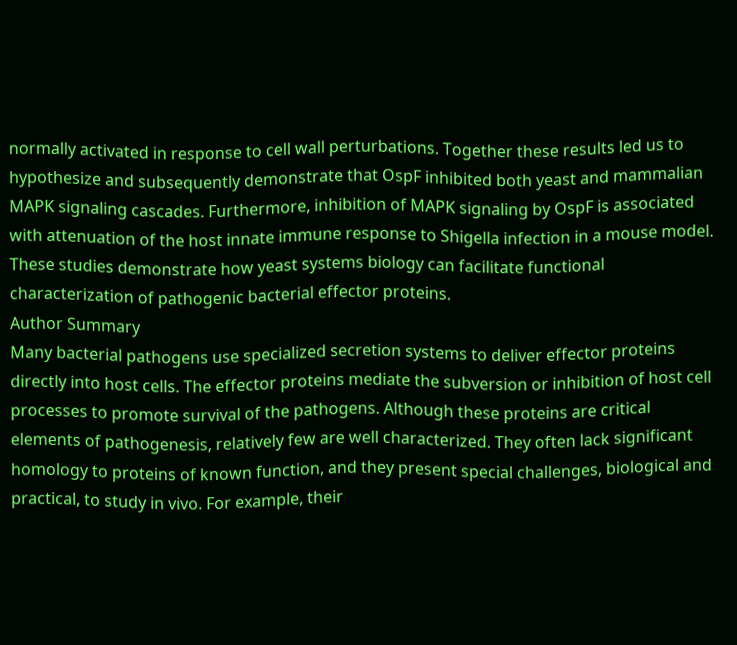normally activated in response to cell wall perturbations. Together these results led us to hypothesize and subsequently demonstrate that OspF inhibited both yeast and mammalian MAPK signaling cascades. Furthermore, inhibition of MAPK signaling by OspF is associated with attenuation of the host innate immune response to Shigella infection in a mouse model. These studies demonstrate how yeast systems biology can facilitate functional characterization of pathogenic bacterial effector proteins.
Author Summary
Many bacterial pathogens use specialized secretion systems to deliver effector proteins directly into host cells. The effector proteins mediate the subversion or inhibition of host cell processes to promote survival of the pathogens. Although these proteins are critical elements of pathogenesis, relatively few are well characterized. They often lack significant homology to proteins of known function, and they present special challenges, biological and practical, to study in vivo. For example, their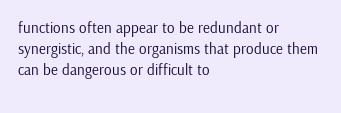functions often appear to be redundant or synergistic, and the organisms that produce them can be dangerous or difficult to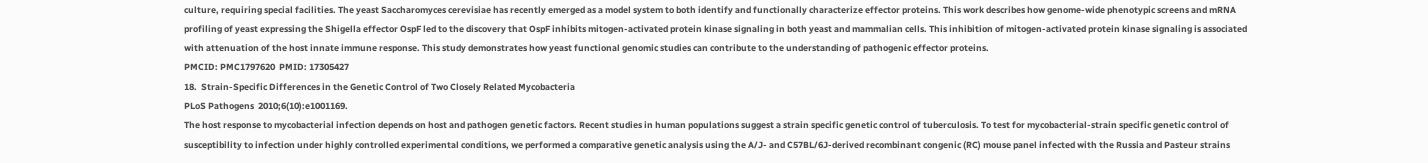culture, requiring special facilities. The yeast Saccharomyces cerevisiae has recently emerged as a model system to both identify and functionally characterize effector proteins. This work describes how genome-wide phenotypic screens and mRNA profiling of yeast expressing the Shigella effector OspF led to the discovery that OspF inhibits mitogen-activated protein kinase signaling in both yeast and mammalian cells. This inhibition of mitogen-activated protein kinase signaling is associated with attenuation of the host innate immune response. This study demonstrates how yeast functional genomic studies can contribute to the understanding of pathogenic effector proteins.
PMCID: PMC1797620  PMID: 17305427
18.  Strain-Specific Differences in the Genetic Control of Two Closely Related Mycobacteria
PLoS Pathogens  2010;6(10):e1001169.
The host response to mycobacterial infection depends on host and pathogen genetic factors. Recent studies in human populations suggest a strain specific genetic control of tuberculosis. To test for mycobacterial-strain specific genetic control of susceptibility to infection under highly controlled experimental conditions, we performed a comparative genetic analysis using the A/J- and C57BL/6J-derived recombinant congenic (RC) mouse panel infected with the Russia and Pasteur strains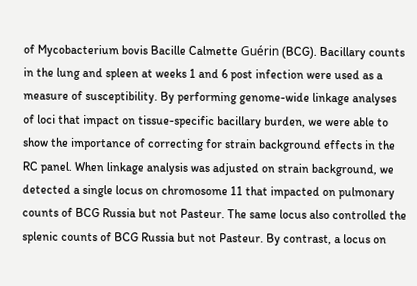of Mycobacterium bovis Bacille Calmette Guérin (BCG). Bacillary counts in the lung and spleen at weeks 1 and 6 post infection were used as a measure of susceptibility. By performing genome-wide linkage analyses of loci that impact on tissue-specific bacillary burden, we were able to show the importance of correcting for strain background effects in the RC panel. When linkage analysis was adjusted on strain background, we detected a single locus on chromosome 11 that impacted on pulmonary counts of BCG Russia but not Pasteur. The same locus also controlled the splenic counts of BCG Russia but not Pasteur. By contrast, a locus on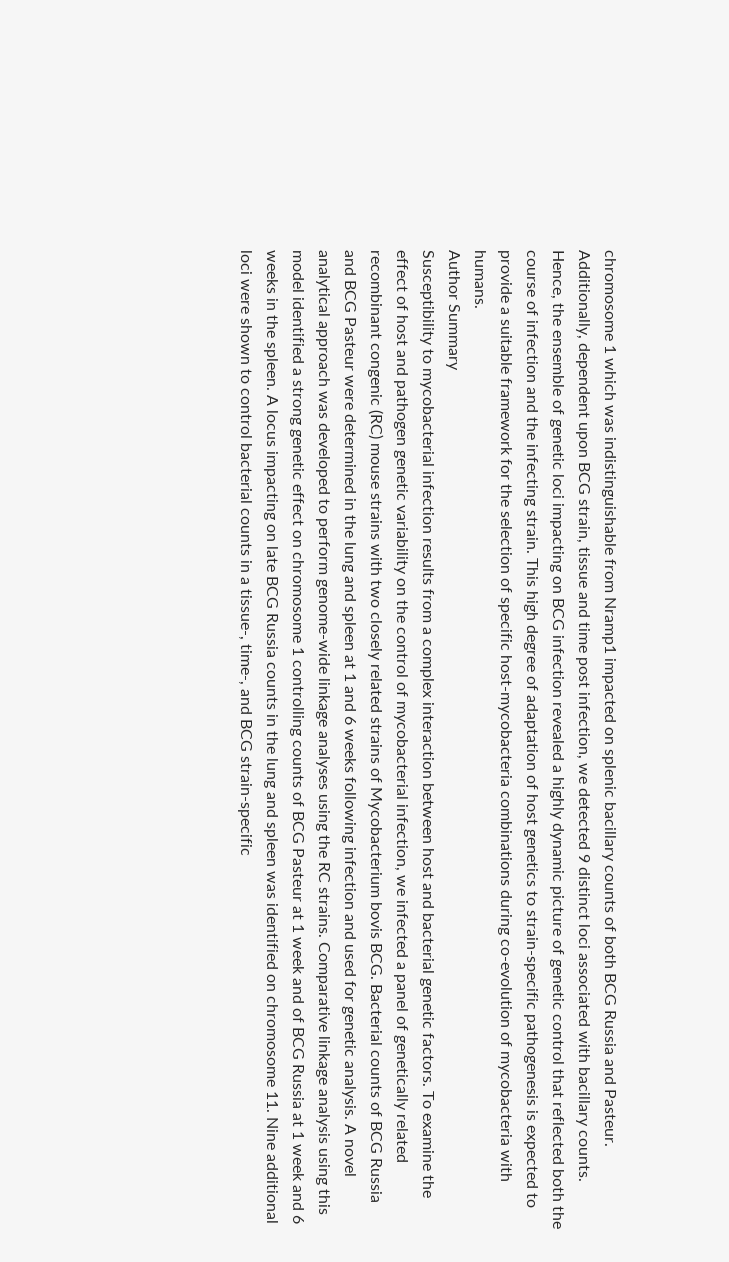chromosome 1 which was indistinguishable from Nramp1 impacted on splenic bacillary counts of both BCG Russia and Pasteur. Additionally, dependent upon BCG strain, tissue and time post infection, we detected 9 distinct loci associated with bacillary counts. Hence, the ensemble of genetic loci impacting on BCG infection revealed a highly dynamic picture of genetic control that reflected both the course of infection and the infecting strain. This high degree of adaptation of host genetics to strain-specific pathogenesis is expected to provide a suitable framework for the selection of specific host-mycobacteria combinations during co-evolution of mycobacteria with humans.
Author Summary
Susceptibility to mycobacterial infection results from a complex interaction between host and bacterial genetic factors. To examine the effect of host and pathogen genetic variability on the control of mycobacterial infection, we infected a panel of genetically related recombinant congenic (RC) mouse strains with two closely related strains of Mycobacterium bovis BCG. Bacterial counts of BCG Russia and BCG Pasteur were determined in the lung and spleen at 1 and 6 weeks following infection and used for genetic analysis. A novel analytical approach was developed to perform genome-wide linkage analyses using the RC strains. Comparative linkage analysis using this model identified a strong genetic effect on chromosome 1 controlling counts of BCG Pasteur at 1 week and of BCG Russia at 1 week and 6 weeks in the spleen. A locus impacting on late BCG Russia counts in the lung and spleen was identified on chromosome 11. Nine additional loci were shown to control bacterial counts in a tissue-, time-, and BCG strain-specific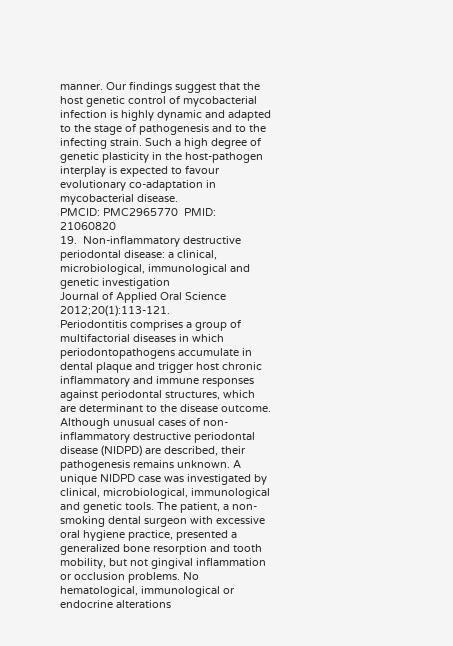manner. Our findings suggest that the host genetic control of mycobacterial infection is highly dynamic and adapted to the stage of pathogenesis and to the infecting strain. Such a high degree of genetic plasticity in the host-pathogen interplay is expected to favour evolutionary co-adaptation in mycobacterial disease.
PMCID: PMC2965770  PMID: 21060820
19.  Non-inflammatory destructive periodontal disease: a clinical, microbiological, immunological and genetic investigation
Journal of Applied Oral Science  2012;20(1):113-121.
Periodontitis comprises a group of multifactorial diseases in which periodontopathogens accumulate in dental plaque and trigger host chronic inflammatory and immune responses against periodontal structures, which are determinant to the disease outcome. Although unusual cases of non-inflammatory destructive periodontal disease (NIDPD) are described, their pathogenesis remains unknown. A unique NIDPD case was investigated by clinical, microbiological, immunological and genetic tools. The patient, a non-smoking dental surgeon with excessive oral hygiene practice, presented a generalized bone resorption and tooth mobility, but not gingival inflammation or occlusion problems. No hematological, immunological or endocrine alterations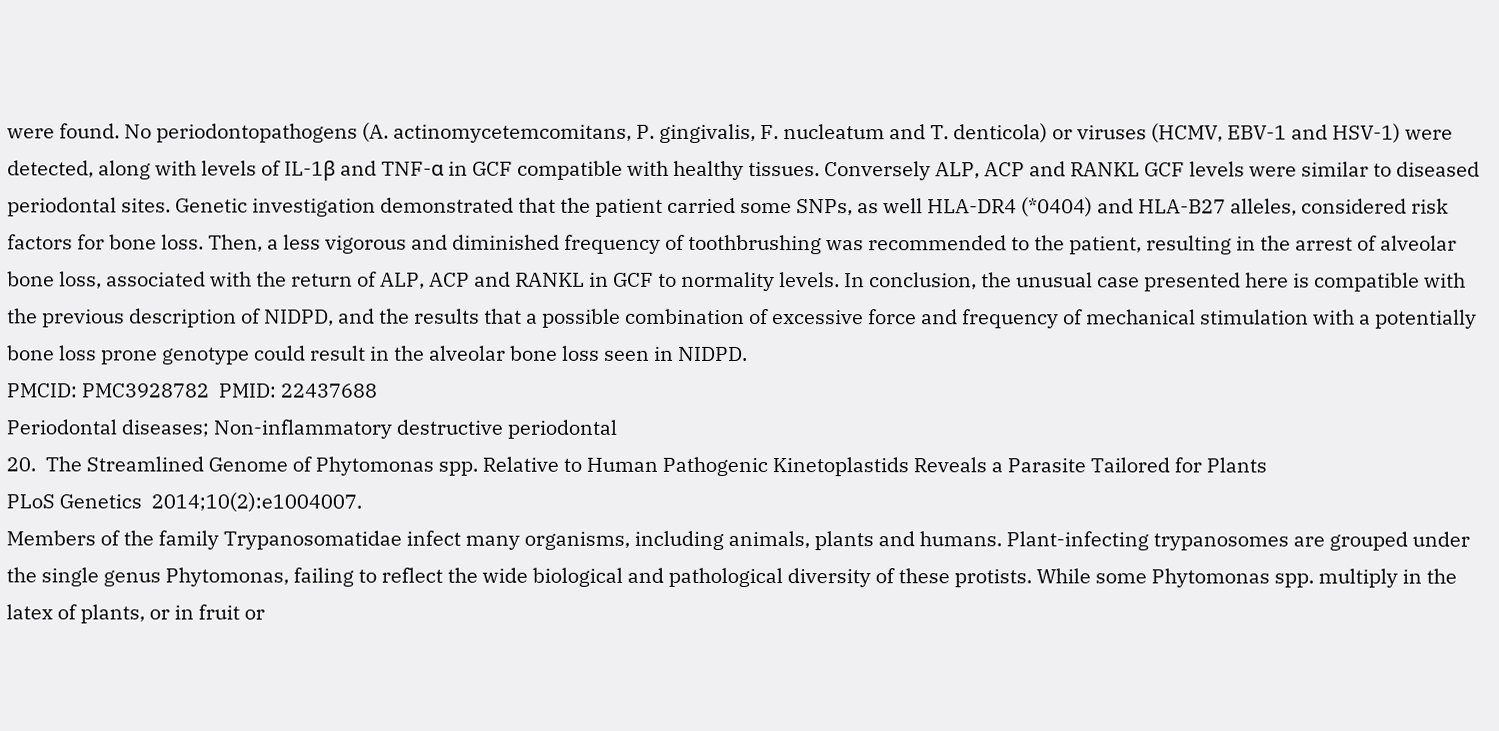were found. No periodontopathogens (A. actinomycetemcomitans, P. gingivalis, F. nucleatum and T. denticola) or viruses (HCMV, EBV-1 and HSV-1) were detected, along with levels of IL-1β and TNF-α in GCF compatible with healthy tissues. Conversely ALP, ACP and RANKL GCF levels were similar to diseased periodontal sites. Genetic investigation demonstrated that the patient carried some SNPs, as well HLA-DR4 (*0404) and HLA-B27 alleles, considered risk factors for bone loss. Then, a less vigorous and diminished frequency of toothbrushing was recommended to the patient, resulting in the arrest of alveolar bone loss, associated with the return of ALP, ACP and RANKL in GCF to normality levels. In conclusion, the unusual case presented here is compatible with the previous description of NIDPD, and the results that a possible combination of excessive force and frequency of mechanical stimulation with a potentially bone loss prone genotype could result in the alveolar bone loss seen in NIDPD.
PMCID: PMC3928782  PMID: 22437688
Periodontal diseases; Non-inflammatory destructive periodontal
20.  The Streamlined Genome of Phytomonas spp. Relative to Human Pathogenic Kinetoplastids Reveals a Parasite Tailored for Plants
PLoS Genetics  2014;10(2):e1004007.
Members of the family Trypanosomatidae infect many organisms, including animals, plants and humans. Plant-infecting trypanosomes are grouped under the single genus Phytomonas, failing to reflect the wide biological and pathological diversity of these protists. While some Phytomonas spp. multiply in the latex of plants, or in fruit or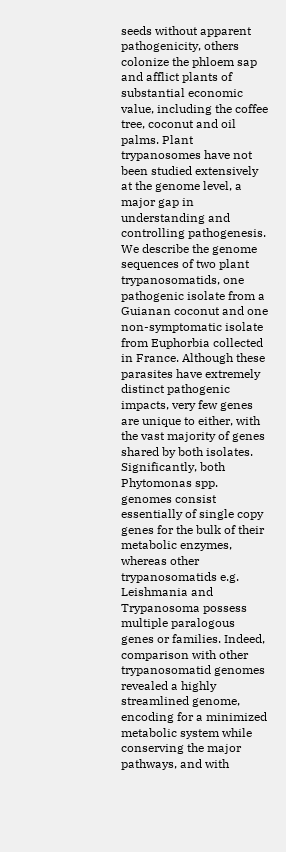seeds without apparent pathogenicity, others colonize the phloem sap and afflict plants of substantial economic value, including the coffee tree, coconut and oil palms. Plant trypanosomes have not been studied extensively at the genome level, a major gap in understanding and controlling pathogenesis. We describe the genome sequences of two plant trypanosomatids, one pathogenic isolate from a Guianan coconut and one non-symptomatic isolate from Euphorbia collected in France. Although these parasites have extremely distinct pathogenic impacts, very few genes are unique to either, with the vast majority of genes shared by both isolates. Significantly, both Phytomonas spp. genomes consist essentially of single copy genes for the bulk of their metabolic enzymes, whereas other trypanosomatids e.g. Leishmania and Trypanosoma possess multiple paralogous genes or families. Indeed, comparison with other trypanosomatid genomes revealed a highly streamlined genome, encoding for a minimized metabolic system while conserving the major pathways, and with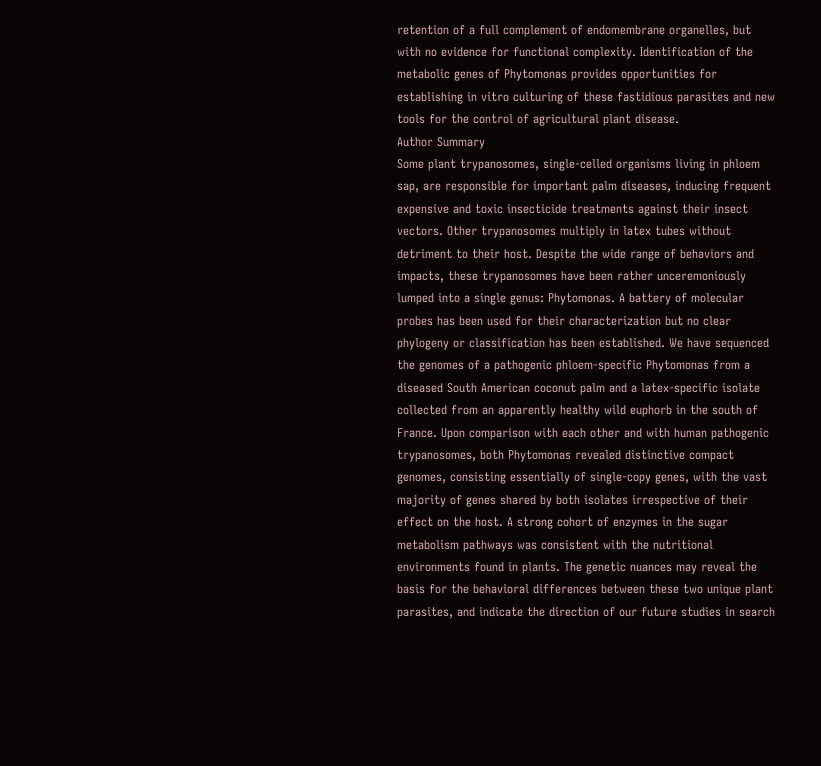retention of a full complement of endomembrane organelles, but with no evidence for functional complexity. Identification of the metabolic genes of Phytomonas provides opportunities for establishing in vitro culturing of these fastidious parasites and new tools for the control of agricultural plant disease.
Author Summary
Some plant trypanosomes, single-celled organisms living in phloem sap, are responsible for important palm diseases, inducing frequent expensive and toxic insecticide treatments against their insect vectors. Other trypanosomes multiply in latex tubes without detriment to their host. Despite the wide range of behaviors and impacts, these trypanosomes have been rather unceremoniously lumped into a single genus: Phytomonas. A battery of molecular probes has been used for their characterization but no clear phylogeny or classification has been established. We have sequenced the genomes of a pathogenic phloem-specific Phytomonas from a diseased South American coconut palm and a latex-specific isolate collected from an apparently healthy wild euphorb in the south of France. Upon comparison with each other and with human pathogenic trypanosomes, both Phytomonas revealed distinctive compact genomes, consisting essentially of single-copy genes, with the vast majority of genes shared by both isolates irrespective of their effect on the host. A strong cohort of enzymes in the sugar metabolism pathways was consistent with the nutritional environments found in plants. The genetic nuances may reveal the basis for the behavioral differences between these two unique plant parasites, and indicate the direction of our future studies in search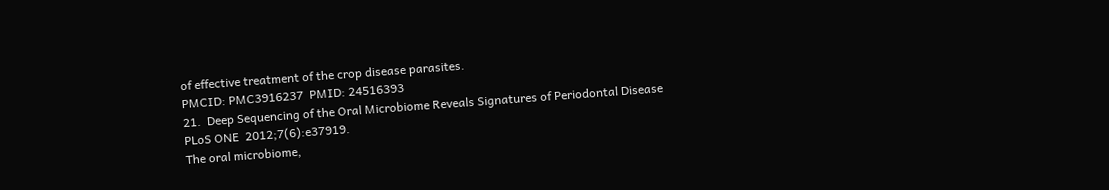of effective treatment of the crop disease parasites.
PMCID: PMC3916237  PMID: 24516393
21.  Deep Sequencing of the Oral Microbiome Reveals Signatures of Periodontal Disease
PLoS ONE  2012;7(6):e37919.
The oral microbiome,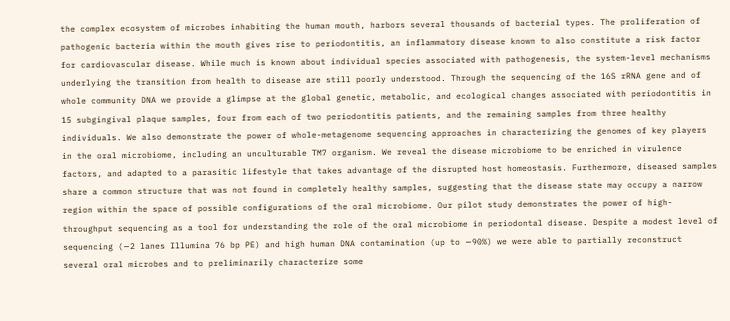the complex ecosystem of microbes inhabiting the human mouth, harbors several thousands of bacterial types. The proliferation of pathogenic bacteria within the mouth gives rise to periodontitis, an inflammatory disease known to also constitute a risk factor for cardiovascular disease. While much is known about individual species associated with pathogenesis, the system-level mechanisms underlying the transition from health to disease are still poorly understood. Through the sequencing of the 16S rRNA gene and of whole community DNA we provide a glimpse at the global genetic, metabolic, and ecological changes associated with periodontitis in 15 subgingival plaque samples, four from each of two periodontitis patients, and the remaining samples from three healthy individuals. We also demonstrate the power of whole-metagenome sequencing approaches in characterizing the genomes of key players in the oral microbiome, including an unculturable TM7 organism. We reveal the disease microbiome to be enriched in virulence factors, and adapted to a parasitic lifestyle that takes advantage of the disrupted host homeostasis. Furthermore, diseased samples share a common structure that was not found in completely healthy samples, suggesting that the disease state may occupy a narrow region within the space of possible configurations of the oral microbiome. Our pilot study demonstrates the power of high-throughput sequencing as a tool for understanding the role of the oral microbiome in periodontal disease. Despite a modest level of sequencing (∼2 lanes Illumina 76 bp PE) and high human DNA contamination (up to ∼90%) we were able to partially reconstruct several oral microbes and to preliminarily characterize some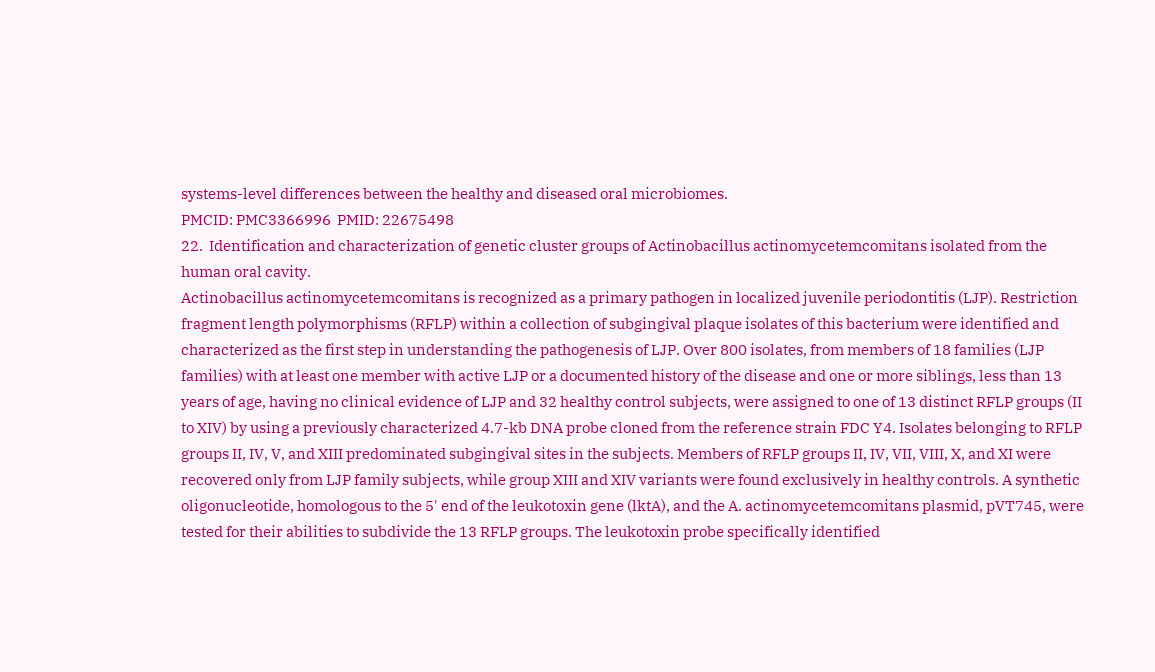systems-level differences between the healthy and diseased oral microbiomes.
PMCID: PMC3366996  PMID: 22675498
22.  Identification and characterization of genetic cluster groups of Actinobacillus actinomycetemcomitans isolated from the human oral cavity.
Actinobacillus actinomycetemcomitans is recognized as a primary pathogen in localized juvenile periodontitis (LJP). Restriction fragment length polymorphisms (RFLP) within a collection of subgingival plaque isolates of this bacterium were identified and characterized as the first step in understanding the pathogenesis of LJP. Over 800 isolates, from members of 18 families (LJP families) with at least one member with active LJP or a documented history of the disease and one or more siblings, less than 13 years of age, having no clinical evidence of LJP and 32 healthy control subjects, were assigned to one of 13 distinct RFLP groups (II to XIV) by using a previously characterized 4.7-kb DNA probe cloned from the reference strain FDC Y4. Isolates belonging to RFLP groups II, IV, V, and XIII predominated subgingival sites in the subjects. Members of RFLP groups II, IV, VII, VIII, X, and XI were recovered only from LJP family subjects, while group XIII and XIV variants were found exclusively in healthy controls. A synthetic oligonucleotide, homologous to the 5' end of the leukotoxin gene (lktA), and the A. actinomycetemcomitans plasmid, pVT745, were tested for their abilities to subdivide the 13 RFLP groups. The leukotoxin probe specifically identified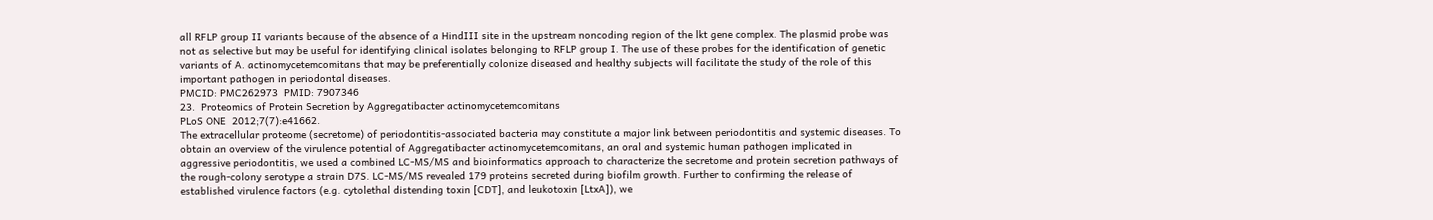all RFLP group II variants because of the absence of a HindIII site in the upstream noncoding region of the lkt gene complex. The plasmid probe was not as selective but may be useful for identifying clinical isolates belonging to RFLP group I. The use of these probes for the identification of genetic variants of A. actinomycetemcomitans that may be preferentially colonize diseased and healthy subjects will facilitate the study of the role of this important pathogen in periodontal diseases.
PMCID: PMC262973  PMID: 7907346
23.  Proteomics of Protein Secretion by Aggregatibacter actinomycetemcomitans
PLoS ONE  2012;7(7):e41662.
The extracellular proteome (secretome) of periodontitis-associated bacteria may constitute a major link between periodontitis and systemic diseases. To obtain an overview of the virulence potential of Aggregatibacter actinomycetemcomitans, an oral and systemic human pathogen implicated in aggressive periodontitis, we used a combined LC-MS/MS and bioinformatics approach to characterize the secretome and protein secretion pathways of the rough-colony serotype a strain D7S. LC-MS/MS revealed 179 proteins secreted during biofilm growth. Further to confirming the release of established virulence factors (e.g. cytolethal distending toxin [CDT], and leukotoxin [LtxA]), we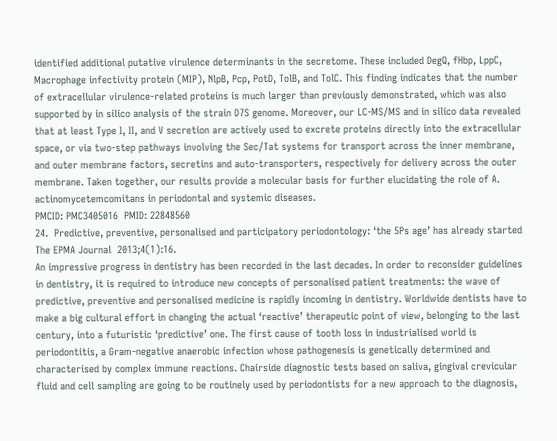identified additional putative virulence determinants in the secretome. These included DegQ, fHbp, LppC, Macrophage infectivity protein (MIP), NlpB, Pcp, PotD, TolB, and TolC. This finding indicates that the number of extracellular virulence-related proteins is much larger than previously demonstrated, which was also supported by in silico analysis of the strain D7S genome. Moreover, our LC-MS/MS and in silico data revealed that at least Type I, II, and V secretion are actively used to excrete proteins directly into the extracellular space, or via two-step pathways involving the Sec/Tat systems for transport across the inner membrane, and outer membrane factors, secretins and auto-transporters, respectively for delivery across the outer membrane. Taken together, our results provide a molecular basis for further elucidating the role of A. actinomycetemcomitans in periodontal and systemic diseases.
PMCID: PMC3405016  PMID: 22848560
24.  Predictive, preventive, personalised and participatory periodontology: ‘the 5Ps age’ has already started
The EPMA Journal  2013;4(1):16.
An impressive progress in dentistry has been recorded in the last decades. In order to reconsider guidelines in dentistry, it is required to introduce new concepts of personalised patient treatments: the wave of predictive, preventive and personalised medicine is rapidly incoming in dentistry. Worldwide dentists have to make a big cultural effort in changing the actual ‘reactive’ therapeutic point of view, belonging to the last century, into a futuristic ‘predictive’ one. The first cause of tooth loss in industrialised world is periodontitis, a Gram-negative anaerobic infection whose pathogenesis is genetically determined and characterised by complex immune reactions. Chairside diagnostic tests based on saliva, gingival crevicular fluid and cell sampling are going to be routinely used by periodontists for a new approach to the diagnosis,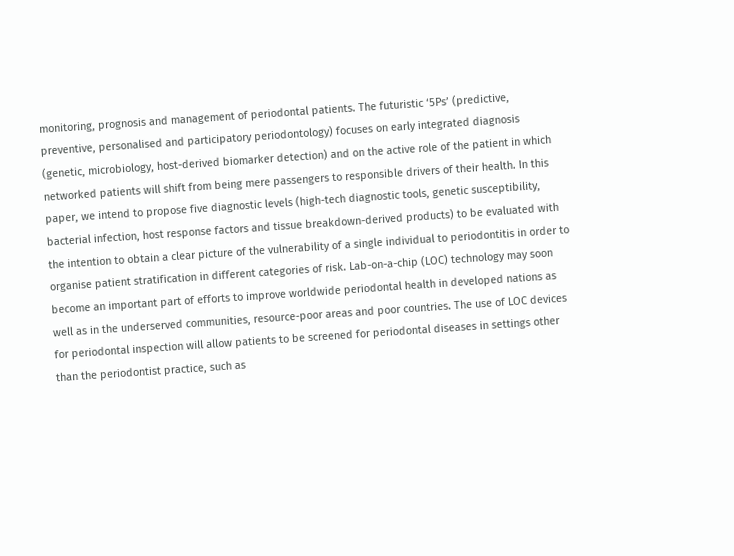monitoring, prognosis and management of periodontal patients. The futuristic ‘5Ps’ (predictive, preventive, personalised and participatory periodontology) focuses on early integrated diagnosis (genetic, microbiology, host-derived biomarker detection) and on the active role of the patient in which networked patients will shift from being mere passengers to responsible drivers of their health. In this paper, we intend to propose five diagnostic levels (high-tech diagnostic tools, genetic susceptibility, bacterial infection, host response factors and tissue breakdown-derived products) to be evaluated with the intention to obtain a clear picture of the vulnerability of a single individual to periodontitis in order to organise patient stratification in different categories of risk. Lab-on-a-chip (LOC) technology may soon become an important part of efforts to improve worldwide periodontal health in developed nations as well as in the underserved communities, resource-poor areas and poor countries. The use of LOC devices for periodontal inspection will allow patients to be screened for periodontal diseases in settings other than the periodontist practice, such as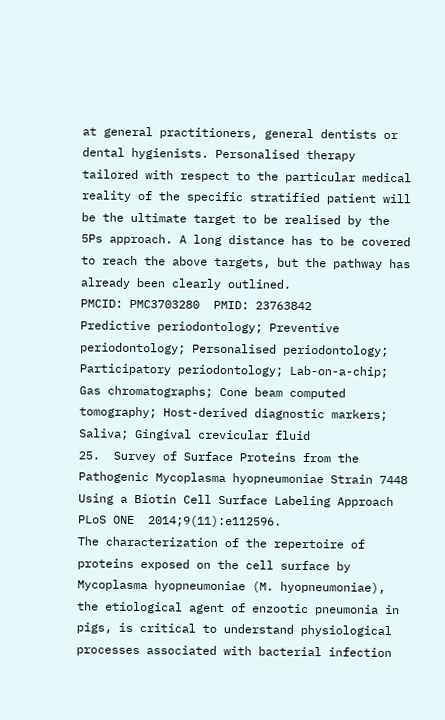at general practitioners, general dentists or dental hygienists. Personalised therapy tailored with respect to the particular medical reality of the specific stratified patient will be the ultimate target to be realised by the 5Ps approach. A long distance has to be covered to reach the above targets, but the pathway has already been clearly outlined.
PMCID: PMC3703280  PMID: 23763842
Predictive periodontology; Preventive periodontology; Personalised periodontology; Participatory periodontology; Lab-on-a-chip; Gas chromatographs; Cone beam computed tomography; Host-derived diagnostic markers; Saliva; Gingival crevicular fluid
25.  Survey of Surface Proteins from the Pathogenic Mycoplasma hyopneumoniae Strain 7448 Using a Biotin Cell Surface Labeling Approach
PLoS ONE  2014;9(11):e112596.
The characterization of the repertoire of proteins exposed on the cell surface by Mycoplasma hyopneumoniae (M. hyopneumoniae), the etiological agent of enzootic pneumonia in pigs, is critical to understand physiological processes associated with bacterial infection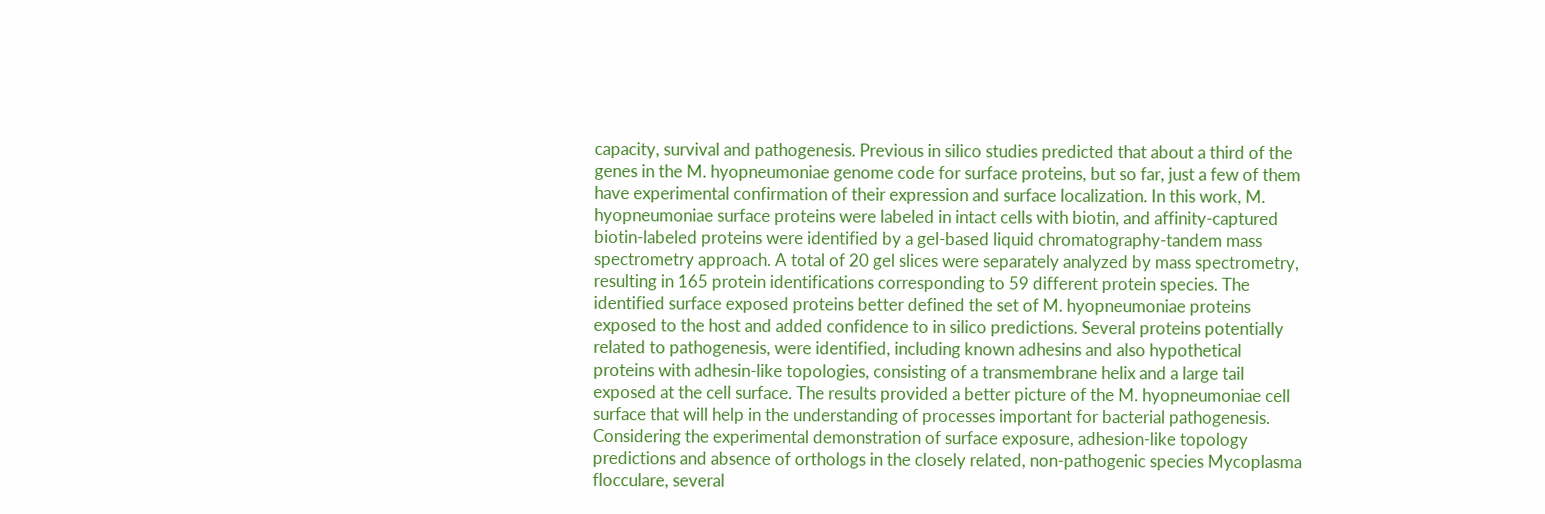capacity, survival and pathogenesis. Previous in silico studies predicted that about a third of the genes in the M. hyopneumoniae genome code for surface proteins, but so far, just a few of them have experimental confirmation of their expression and surface localization. In this work, M. hyopneumoniae surface proteins were labeled in intact cells with biotin, and affinity-captured biotin-labeled proteins were identified by a gel-based liquid chromatography-tandem mass spectrometry approach. A total of 20 gel slices were separately analyzed by mass spectrometry, resulting in 165 protein identifications corresponding to 59 different protein species. The identified surface exposed proteins better defined the set of M. hyopneumoniae proteins exposed to the host and added confidence to in silico predictions. Several proteins potentially related to pathogenesis, were identified, including known adhesins and also hypothetical proteins with adhesin-like topologies, consisting of a transmembrane helix and a large tail exposed at the cell surface. The results provided a better picture of the M. hyopneumoniae cell surface that will help in the understanding of processes important for bacterial pathogenesis. Considering the experimental demonstration of surface exposure, adhesion-like topology predictions and absence of orthologs in the closely related, non-pathogenic species Mycoplasma flocculare, several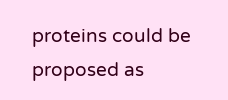proteins could be proposed as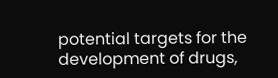potential targets for the development of drugs,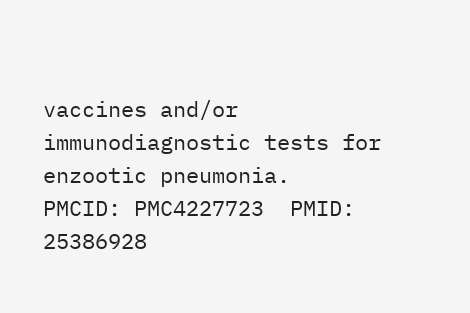vaccines and/or immunodiagnostic tests for enzootic pneumonia.
PMCID: PMC4227723  PMID: 25386928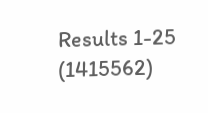Results 1-25 (1415562)